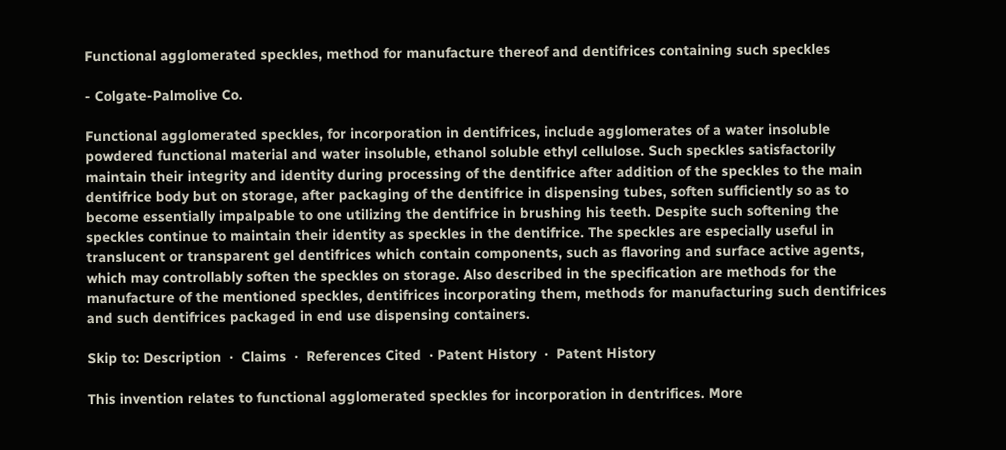Functional agglomerated speckles, method for manufacture thereof and dentifrices containing such speckles

- Colgate-Palmolive Co.

Functional agglomerated speckles, for incorporation in dentifrices, include agglomerates of a water insoluble powdered functional material and water insoluble, ethanol soluble ethyl cellulose. Such speckles satisfactorily maintain their integrity and identity during processing of the dentifrice after addition of the speckles to the main dentifrice body but on storage, after packaging of the dentifrice in dispensing tubes, soften sufficiently so as to become essentially impalpable to one utilizing the dentifrice in brushing his teeth. Despite such softening the speckles continue to maintain their identity as speckles in the dentifrice. The speckles are especially useful in translucent or transparent gel dentifrices which contain components, such as flavoring and surface active agents, which may controllably soften the speckles on storage. Also described in the specification are methods for the manufacture of the mentioned speckles, dentifrices incorporating them, methods for manufacturing such dentifrices and such dentifrices packaged in end use dispensing containers.

Skip to: Description  ·  Claims  ·  References Cited  · Patent History  ·  Patent History

This invention relates to functional agglomerated speckles for incorporation in dentrifices. More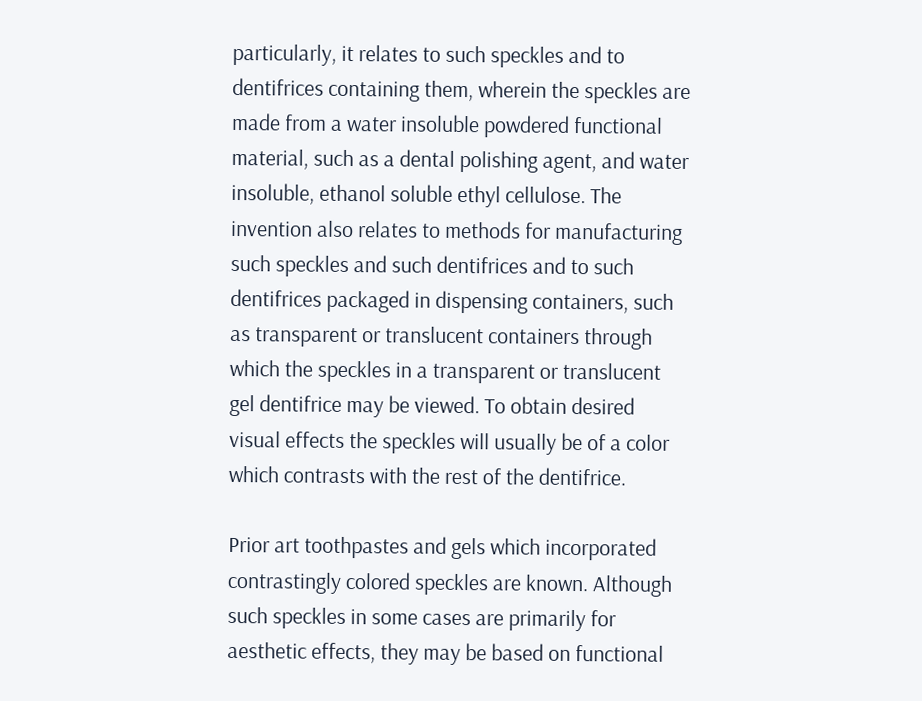particularly, it relates to such speckles and to dentifrices containing them, wherein the speckles are made from a water insoluble powdered functional material, such as a dental polishing agent, and water insoluble, ethanol soluble ethyl cellulose. The invention also relates to methods for manufacturing such speckles and such dentifrices and to such dentifrices packaged in dispensing containers, such as transparent or translucent containers through which the speckles in a transparent or translucent gel dentifrice may be viewed. To obtain desired visual effects the speckles will usually be of a color which contrasts with the rest of the dentifrice.

Prior art toothpastes and gels which incorporated contrastingly colored speckles are known. Although such speckles in some cases are primarily for aesthetic effects, they may be based on functional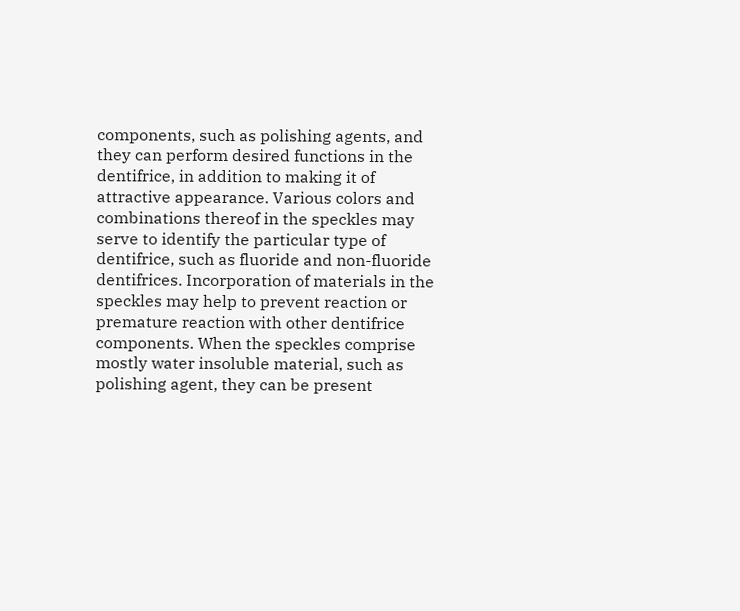components, such as polishing agents, and they can perform desired functions in the dentifrice, in addition to making it of attractive appearance. Various colors and combinations thereof in the speckles may serve to identify the particular type of dentifrice, such as fluoride and non-fluoride dentifrices. Incorporation of materials in the speckles may help to prevent reaction or premature reaction with other dentifrice components. When the speckles comprise mostly water insoluble material, such as polishing agent, they can be present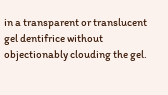in a transparent or translucent gel dentifrice without objectionably clouding the gel.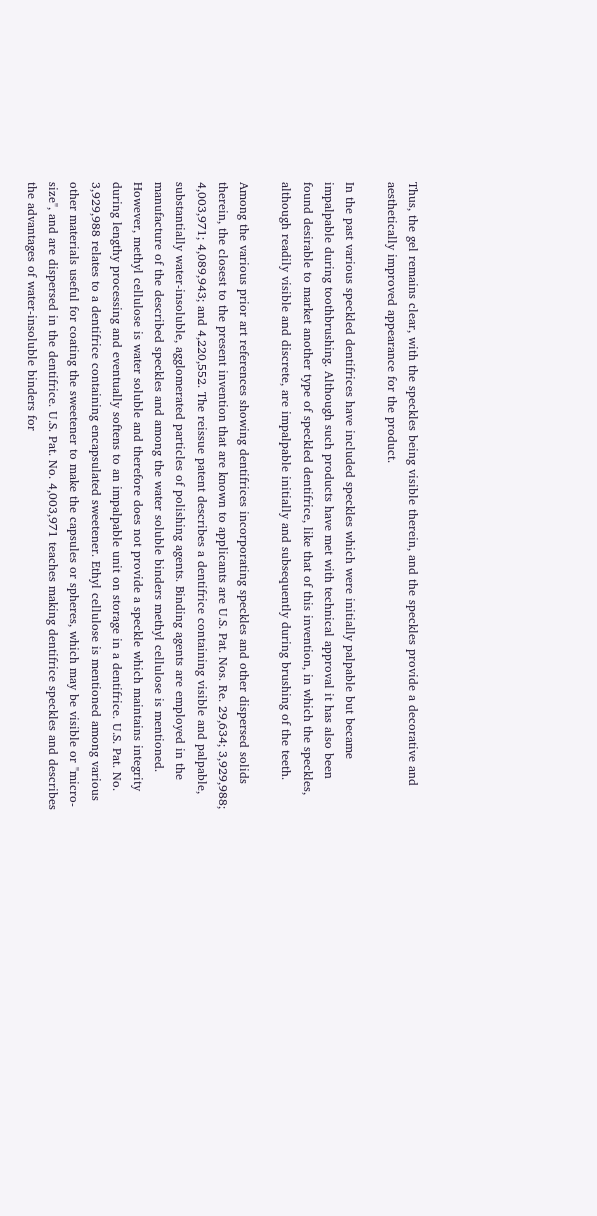Thus, the gel remains clear, with the speckles being visible therein, and the speckles provide a decorative and aesthetically improved appearance for the product.

In the past various speckled dentifrices have included speckles which were initially palpable but became impalpable during toothbrushing. Although such products have met with technical approval it has also been found desirable to market another type of speckled dentifrice, like that of this invention, in which the speckles, although readily visible and discrete, are impalpable initially and subsequently during brushing of the teeth.

Among the various prior art references showing dentifrices incorporating speckles and other dispersed solids therein, the closest to the present invention that are known to applicants are U.S. Pat. Nos. Re. 29,634; 3,929,988; 4,003,971; 4,089,943; and 4,220,552. The reissue patent describes a dentifrice containing visible and palpable, substantially water-insoluble, agglomerated particles of polishing agents. Binding agents are employed in the manufacture of the described speckles and among the water soluble binders methyl cellulose is mentioned. However, methyl cellulose is water soluble and therefore does not provide a speckle which maintains integrity during lengthy processing and eventually softens to an impalpable unit on storage in a dentifrice. U.S. Pat. No. 3,929,988 relates to a dentifrice containing encapsulated sweetener. Ethyl cellulose is mentioned among various other materials useful for coating the sweetener to make the capsules or spheres, which may be visible or "micro-size", and are dispersed in the dentifrice. U.S. Pat. No. 4,003,971 teaches making dentifrice speckles and describes the advantages of water-insoluble binders for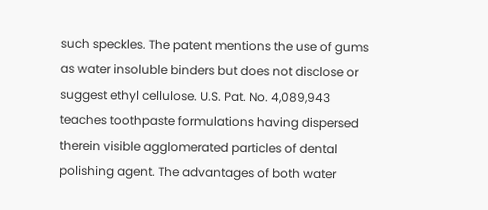such speckles. The patent mentions the use of gums as water insoluble binders but does not disclose or suggest ethyl cellulose. U.S. Pat. No. 4,089,943 teaches toothpaste formulations having dispersed therein visible agglomerated particles of dental polishing agent. The advantages of both water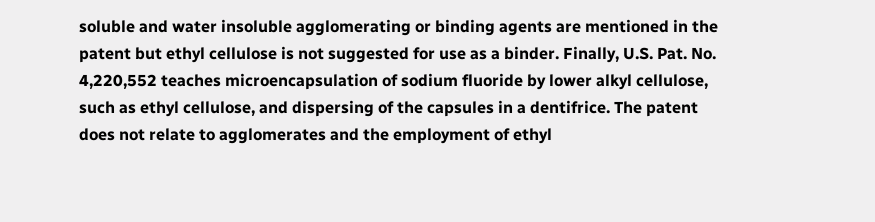soluble and water insoluble agglomerating or binding agents are mentioned in the patent but ethyl cellulose is not suggested for use as a binder. Finally, U.S. Pat. No. 4,220,552 teaches microencapsulation of sodium fluoride by lower alkyl cellulose, such as ethyl cellulose, and dispersing of the capsules in a dentifrice. The patent does not relate to agglomerates and the employment of ethyl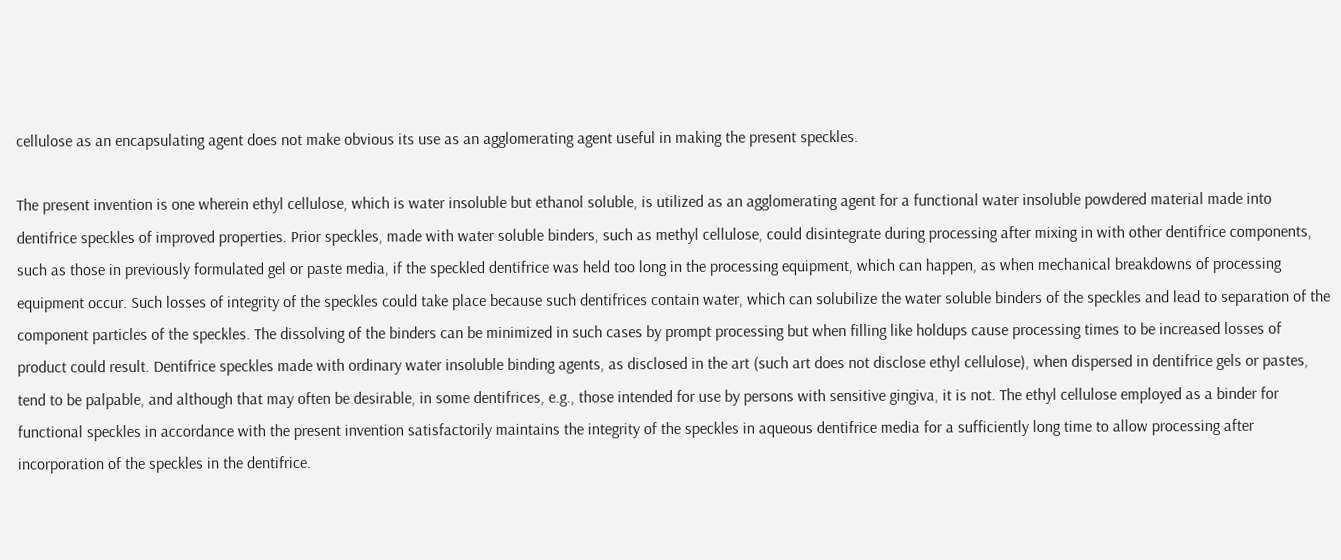cellulose as an encapsulating agent does not make obvious its use as an agglomerating agent useful in making the present speckles.

The present invention is one wherein ethyl cellulose, which is water insoluble but ethanol soluble, is utilized as an agglomerating agent for a functional water insoluble powdered material made into dentifrice speckles of improved properties. Prior speckles, made with water soluble binders, such as methyl cellulose, could disintegrate during processing after mixing in with other dentifrice components, such as those in previously formulated gel or paste media, if the speckled dentifrice was held too long in the processing equipment, which can happen, as when mechanical breakdowns of processing equipment occur. Such losses of integrity of the speckles could take place because such dentifrices contain water, which can solubilize the water soluble binders of the speckles and lead to separation of the component particles of the speckles. The dissolving of the binders can be minimized in such cases by prompt processing but when filling like holdups cause processing times to be increased losses of product could result. Dentifrice speckles made with ordinary water insoluble binding agents, as disclosed in the art (such art does not disclose ethyl cellulose), when dispersed in dentifrice gels or pastes, tend to be palpable, and although that may often be desirable, in some dentifrices, e.g., those intended for use by persons with sensitive gingiva, it is not. The ethyl cellulose employed as a binder for functional speckles in accordance with the present invention satisfactorily maintains the integrity of the speckles in aqueous dentifrice media for a sufficiently long time to allow processing after incorporation of the speckles in the dentifrice.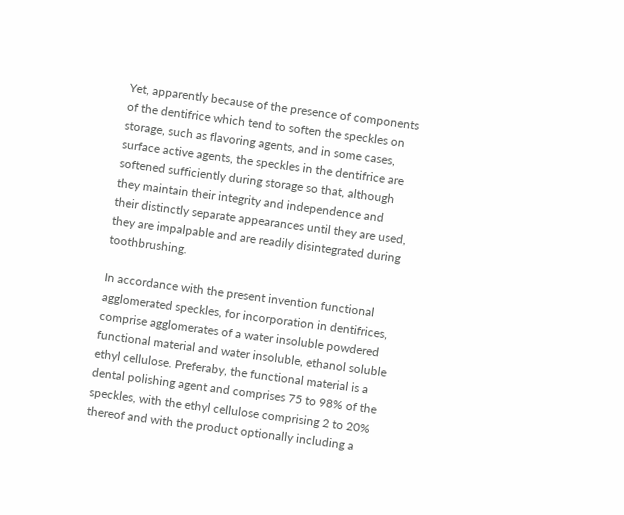Yet, apparently because of the presence of components of the dentifrice which tend to soften the speckles on storage, such as flavoring agents, and in some cases, surface active agents, the speckles in the dentifrice are softened sufficiently during storage so that, although they maintain their integrity and independence and their distinctly separate appearances until they are used, they are impalpable and are readily disintegrated during toothbrushing.

In accordance with the present invention functional agglomerated speckles, for incorporation in dentifrices, comprise agglomerates of a water insoluble powdered functional material and water insoluble, ethanol soluble ethyl cellulose. Preferaby, the functional material is a dental polishing agent and comprises 75 to 98% of the speckles, with the ethyl cellulose comprising 2 to 20% thereof and with the product optionally including a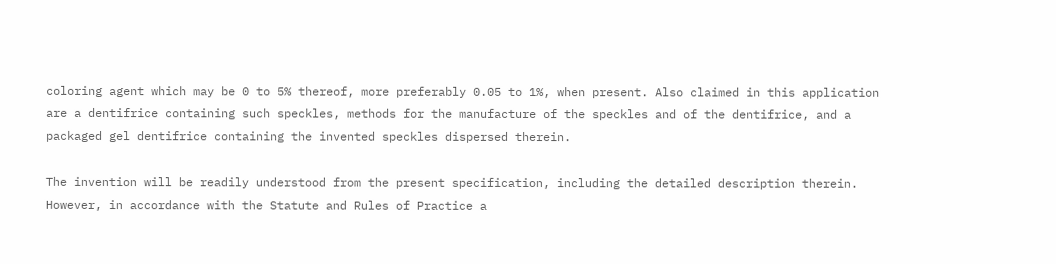coloring agent which may be 0 to 5% thereof, more preferably 0.05 to 1%, when present. Also claimed in this application are a dentifrice containing such speckles, methods for the manufacture of the speckles and of the dentifrice, and a packaged gel dentifrice containing the invented speckles dispersed therein.

The invention will be readily understood from the present specification, including the detailed description therein. However, in accordance with the Statute and Rules of Practice a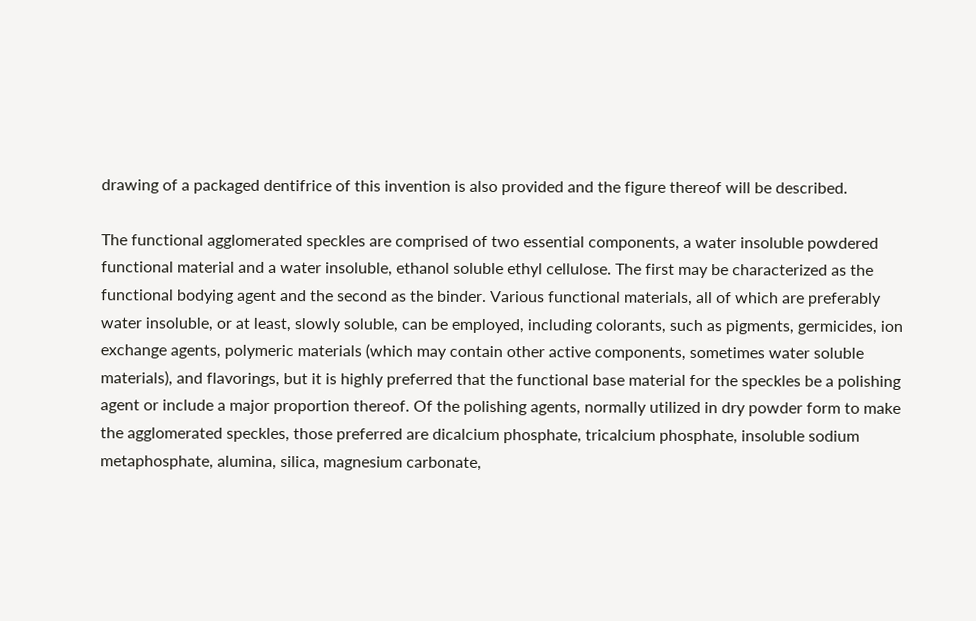drawing of a packaged dentifrice of this invention is also provided and the figure thereof will be described.

The functional agglomerated speckles are comprised of two essential components, a water insoluble powdered functional material and a water insoluble, ethanol soluble ethyl cellulose. The first may be characterized as the functional bodying agent and the second as the binder. Various functional materials, all of which are preferably water insoluble, or at least, slowly soluble, can be employed, including colorants, such as pigments, germicides, ion exchange agents, polymeric materials (which may contain other active components, sometimes water soluble materials), and flavorings, but it is highly preferred that the functional base material for the speckles be a polishing agent or include a major proportion thereof. Of the polishing agents, normally utilized in dry powder form to make the agglomerated speckles, those preferred are dicalcium phosphate, tricalcium phosphate, insoluble sodium metaphosphate, alumina, silica, magnesium carbonate,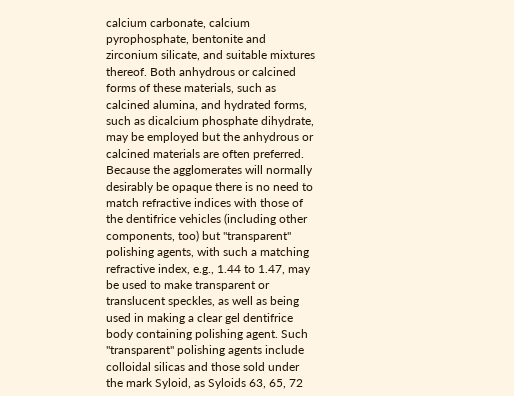calcium carbonate, calcium pyrophosphate, bentonite and zirconium silicate, and suitable mixtures thereof. Both anhydrous or calcined forms of these materials, such as calcined alumina, and hydrated forms, such as dicalcium phosphate dihydrate, may be employed but the anhydrous or calcined materials are often preferred. Because the agglomerates will normally desirably be opaque there is no need to match refractive indices with those of the dentifrice vehicles (including other components, too) but "transparent" polishing agents, with such a matching refractive index, e.g., 1.44 to 1.47, may be used to make transparent or translucent speckles, as well as being used in making a clear gel dentifrice body containing polishing agent. Such "transparent" polishing agents include colloidal silicas and those sold under the mark Syloid, as Syloids 63, 65, 72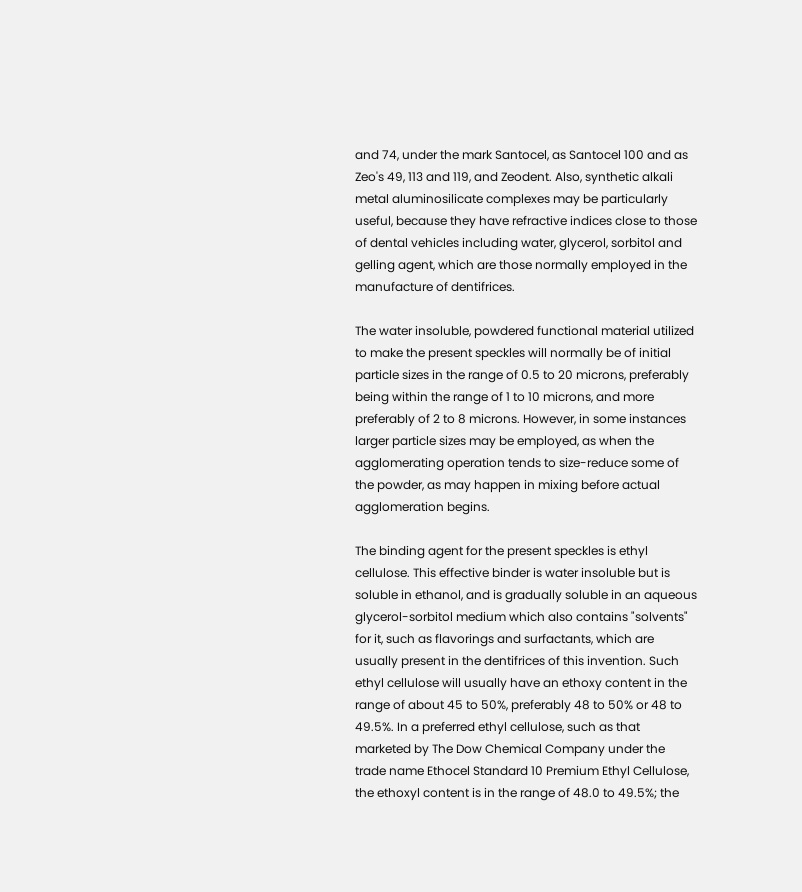and 74, under the mark Santocel, as Santocel 100 and as Zeo's 49, 113 and 119, and Zeodent. Also, synthetic alkali metal aluminosilicate complexes may be particularly useful, because they have refractive indices close to those of dental vehicles including water, glycerol, sorbitol and gelling agent, which are those normally employed in the manufacture of dentifrices.

The water insoluble, powdered functional material utilized to make the present speckles will normally be of initial particle sizes in the range of 0.5 to 20 microns, preferably being within the range of 1 to 10 microns, and more preferably of 2 to 8 microns. However, in some instances larger particle sizes may be employed, as when the agglomerating operation tends to size-reduce some of the powder, as may happen in mixing before actual agglomeration begins.

The binding agent for the present speckles is ethyl cellulose. This effective binder is water insoluble but is soluble in ethanol, and is gradually soluble in an aqueous glycerol-sorbitol medium which also contains "solvents" for it, such as flavorings and surfactants, which are usually present in the dentifrices of this invention. Such ethyl cellulose will usually have an ethoxy content in the range of about 45 to 50%, preferably 48 to 50% or 48 to 49.5%. In a preferred ethyl cellulose, such as that marketed by The Dow Chemical Company under the trade name Ethocel Standard 10 Premium Ethyl Cellulose, the ethoxyl content is in the range of 48.0 to 49.5%; the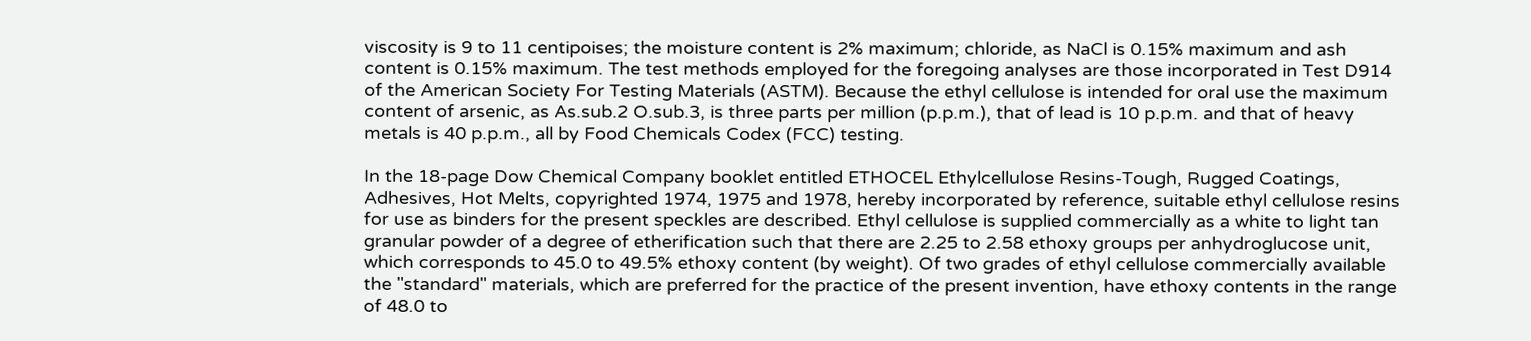viscosity is 9 to 11 centipoises; the moisture content is 2% maximum; chloride, as NaCl is 0.15% maximum and ash content is 0.15% maximum. The test methods employed for the foregoing analyses are those incorporated in Test D914 of the American Society For Testing Materials (ASTM). Because the ethyl cellulose is intended for oral use the maximum content of arsenic, as As.sub.2 O.sub.3, is three parts per million (p.p.m.), that of lead is 10 p.p.m. and that of heavy metals is 40 p.p.m., all by Food Chemicals Codex (FCC) testing.

In the 18-page Dow Chemical Company booklet entitled ETHOCEL Ethylcellulose Resins-Tough, Rugged Coatings, Adhesives, Hot Melts, copyrighted 1974, 1975 and 1978, hereby incorporated by reference, suitable ethyl cellulose resins for use as binders for the present speckles are described. Ethyl cellulose is supplied commercially as a white to light tan granular powder of a degree of etherification such that there are 2.25 to 2.58 ethoxy groups per anhydroglucose unit, which corresponds to 45.0 to 49.5% ethoxy content (by weight). Of two grades of ethyl cellulose commercially available the "standard" materials, which are preferred for the practice of the present invention, have ethoxy contents in the range of 48.0 to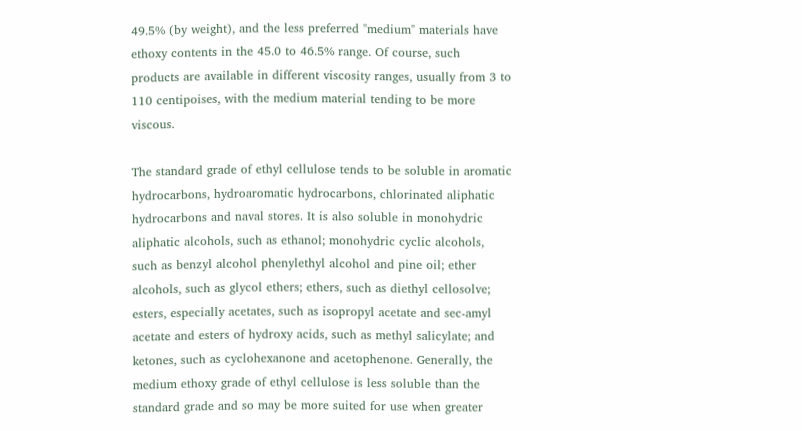49.5% (by weight), and the less preferred "medium" materials have ethoxy contents in the 45.0 to 46.5% range. Of course, such products are available in different viscosity ranges, usually from 3 to 110 centipoises, with the medium material tending to be more viscous.

The standard grade of ethyl cellulose tends to be soluble in aromatic hydrocarbons, hydroaromatic hydrocarbons, chlorinated aliphatic hydrocarbons and naval stores. It is also soluble in monohydric aliphatic alcohols, such as ethanol; monohydric cyclic alcohols, such as benzyl alcohol phenylethyl alcohol and pine oil; ether alcohols, such as glycol ethers; ethers, such as diethyl cellosolve; esters, especially acetates, such as isopropyl acetate and sec-amyl acetate and esters of hydroxy acids, such as methyl salicylate; and ketones, such as cyclohexanone and acetophenone. Generally, the medium ethoxy grade of ethyl cellulose is less soluble than the standard grade and so may be more suited for use when greater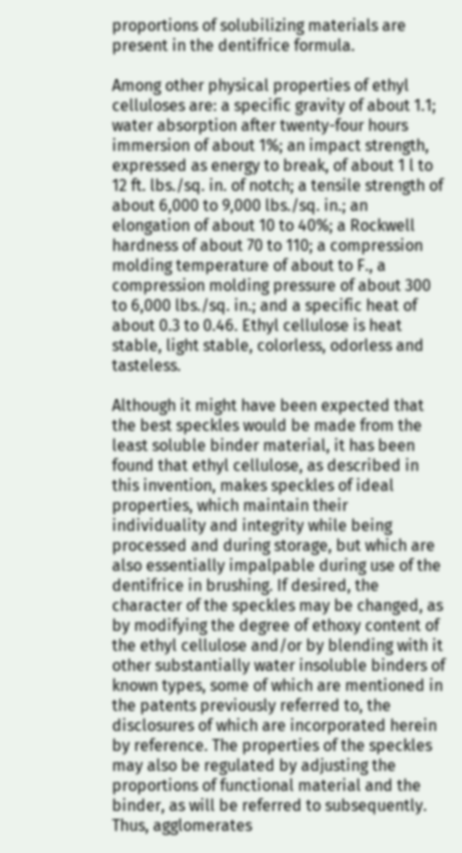proportions of solubilizing materials are present in the dentifrice formula.

Among other physical properties of ethyl celluloses are: a specific gravity of about 1.1; water absorption after twenty-four hours immersion of about 1%; an impact strength, expressed as energy to break, of about 1 l to 12 ft. lbs./sq. in. of notch; a tensile strength of about 6,000 to 9,000 lbs./sq. in.; an elongation of about 10 to 40%; a Rockwell hardness of about 70 to 110; a compression molding temperature of about to F., a compression molding pressure of about 300 to 6,000 lbs./sq. in.; and a specific heat of about 0.3 to 0.46. Ethyl cellulose is heat stable, light stable, colorless, odorless and tasteless.

Although it might have been expected that the best speckles would be made from the least soluble binder material, it has been found that ethyl cellulose, as described in this invention, makes speckles of ideal properties, which maintain their individuality and integrity while being processed and during storage, but which are also essentially impalpable during use of the dentifrice in brushing. If desired, the character of the speckles may be changed, as by modifying the degree of ethoxy content of the ethyl cellulose and/or by blending with it other substantially water insoluble binders of known types, some of which are mentioned in the patents previously referred to, the disclosures of which are incorporated herein by reference. The properties of the speckles may also be regulated by adjusting the proportions of functional material and the binder, as will be referred to subsequently. Thus, agglomerates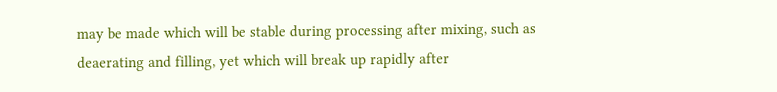may be made which will be stable during processing after mixing, such as deaerating and filling, yet which will break up rapidly after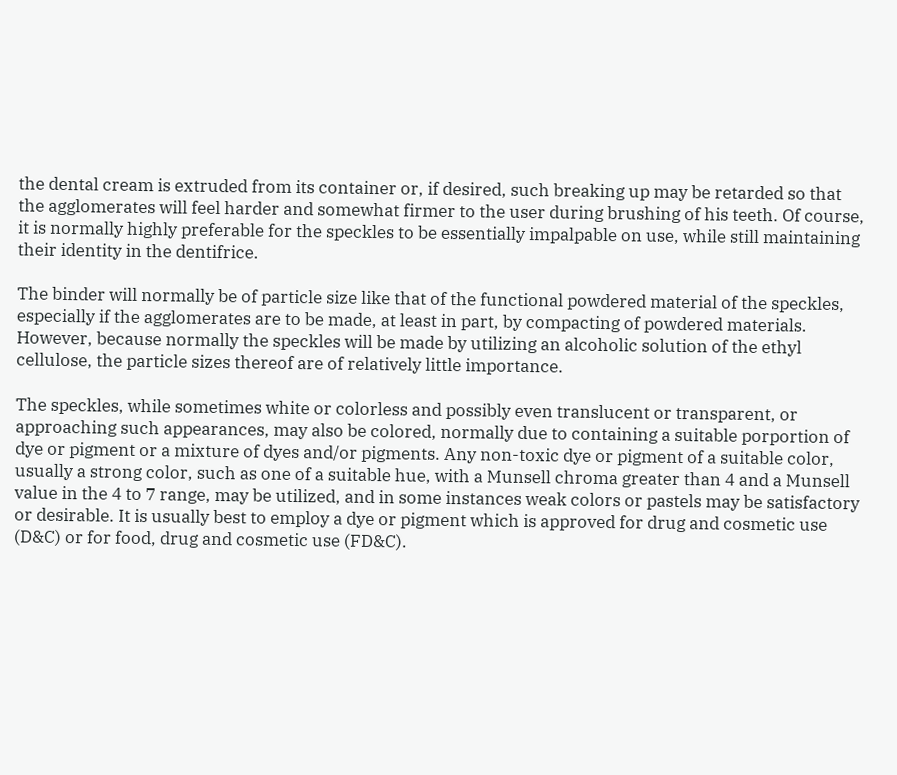the dental cream is extruded from its container or, if desired, such breaking up may be retarded so that the agglomerates will feel harder and somewhat firmer to the user during brushing of his teeth. Of course, it is normally highly preferable for the speckles to be essentially impalpable on use, while still maintaining their identity in the dentifrice.

The binder will normally be of particle size like that of the functional powdered material of the speckles, especially if the agglomerates are to be made, at least in part, by compacting of powdered materials. However, because normally the speckles will be made by utilizing an alcoholic solution of the ethyl cellulose, the particle sizes thereof are of relatively little importance.

The speckles, while sometimes white or colorless and possibly even translucent or transparent, or approaching such appearances, may also be colored, normally due to containing a suitable porportion of dye or pigment or a mixture of dyes and/or pigments. Any non-toxic dye or pigment of a suitable color, usually a strong color, such as one of a suitable hue, with a Munsell chroma greater than 4 and a Munsell value in the 4 to 7 range, may be utilized, and in some instances weak colors or pastels may be satisfactory or desirable. It is usually best to employ a dye or pigment which is approved for drug and cosmetic use (D&C) or for food, drug and cosmetic use (FD&C).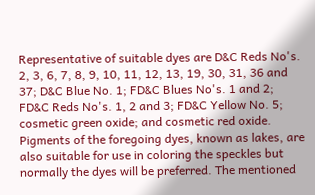Representative of suitable dyes are D&C Reds No's. 2, 3, 6, 7, 8, 9, 10, 11, 12, 13, 19, 30, 31, 36 and 37; D&C Blue No. 1; FD&C Blues No's. 1 and 2; FD&C Reds No's. 1, 2 and 3; FD&C Yellow No. 5; cosmetic green oxide; and cosmetic red oxide. Pigments of the foregoing dyes, known as lakes, are also suitable for use in coloring the speckles but normally the dyes will be preferred. The mentioned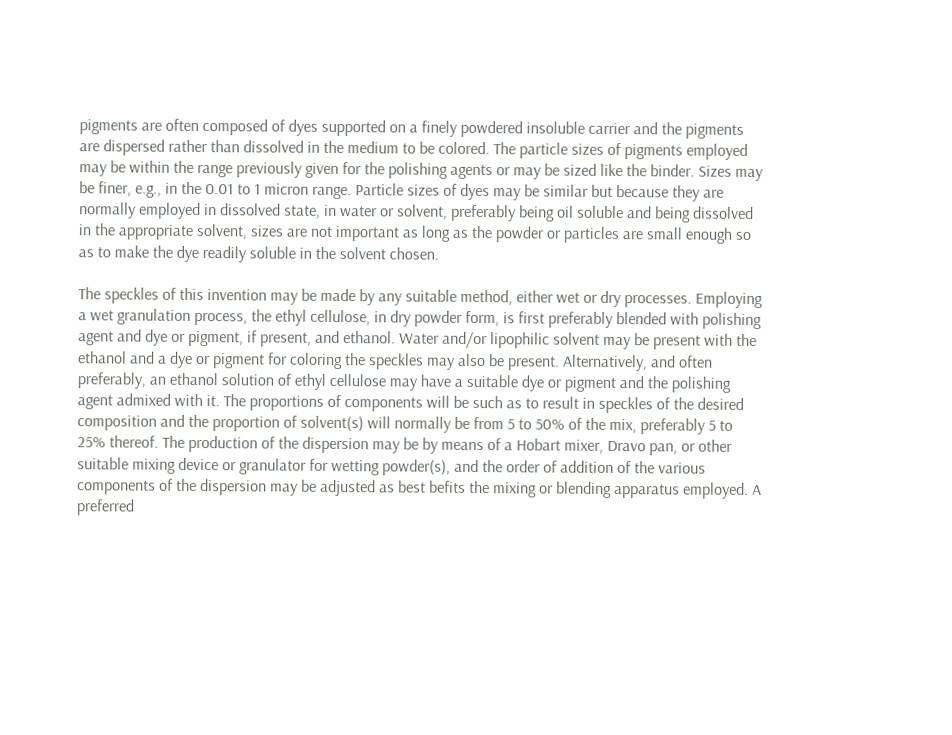pigments are often composed of dyes supported on a finely powdered insoluble carrier and the pigments are dispersed rather than dissolved in the medium to be colored. The particle sizes of pigments employed may be within the range previously given for the polishing agents or may be sized like the binder. Sizes may be finer, e.g., in the 0.01 to 1 micron range. Particle sizes of dyes may be similar but because they are normally employed in dissolved state, in water or solvent, preferably being oil soluble and being dissolved in the appropriate solvent, sizes are not important as long as the powder or particles are small enough so as to make the dye readily soluble in the solvent chosen.

The speckles of this invention may be made by any suitable method, either wet or dry processes. Employing a wet granulation process, the ethyl cellulose, in dry powder form, is first preferably blended with polishing agent and dye or pigment, if present, and ethanol. Water and/or lipophilic solvent may be present with the ethanol and a dye or pigment for coloring the speckles may also be present. Alternatively, and often preferably, an ethanol solution of ethyl cellulose may have a suitable dye or pigment and the polishing agent admixed with it. The proportions of components will be such as to result in speckles of the desired composition and the proportion of solvent(s) will normally be from 5 to 50% of the mix, preferably 5 to 25% thereof. The production of the dispersion may be by means of a Hobart mixer, Dravo pan, or other suitable mixing device or granulator for wetting powder(s), and the order of addition of the various components of the dispersion may be adjusted as best befits the mixing or blending apparatus employed. A preferred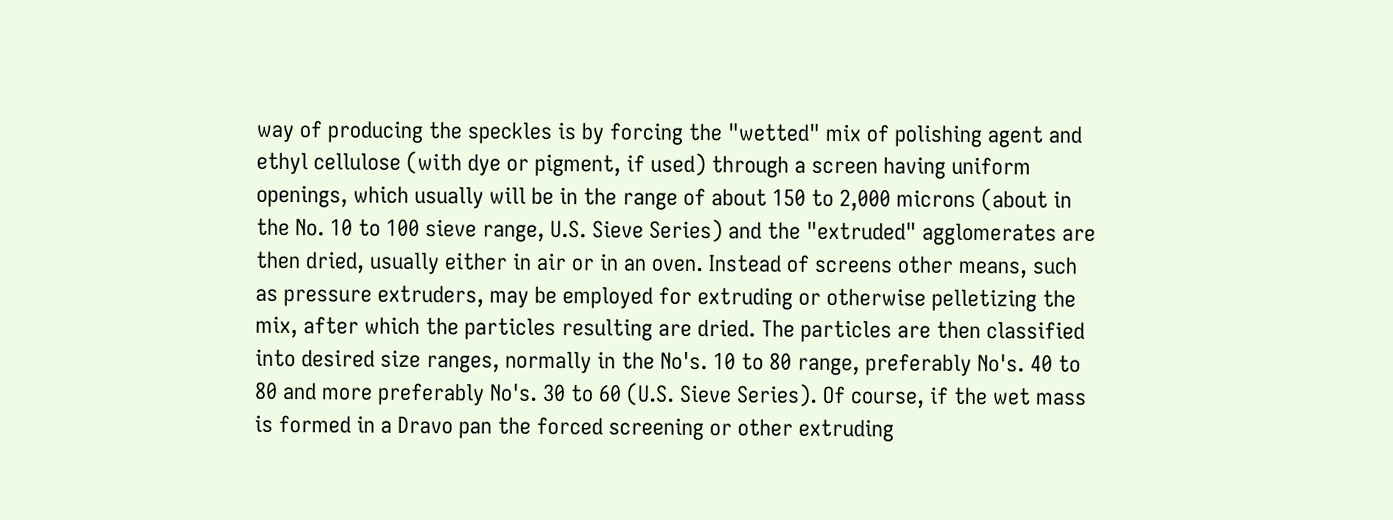way of producing the speckles is by forcing the "wetted" mix of polishing agent and ethyl cellulose (with dye or pigment, if used) through a screen having uniform openings, which usually will be in the range of about 150 to 2,000 microns (about in the No. 10 to 100 sieve range, U.S. Sieve Series) and the "extruded" agglomerates are then dried, usually either in air or in an oven. Instead of screens other means, such as pressure extruders, may be employed for extruding or otherwise pelletizing the mix, after which the particles resulting are dried. The particles are then classified into desired size ranges, normally in the No's. 10 to 80 range, preferably No's. 40 to 80 and more preferably No's. 30 to 60 (U.S. Sieve Series). Of course, if the wet mass is formed in a Dravo pan the forced screening or other extruding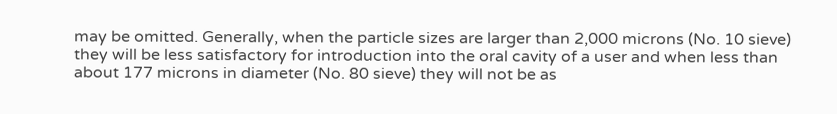may be omitted. Generally, when the particle sizes are larger than 2,000 microns (No. 10 sieve) they will be less satisfactory for introduction into the oral cavity of a user and when less than about 177 microns in diameter (No. 80 sieve) they will not be as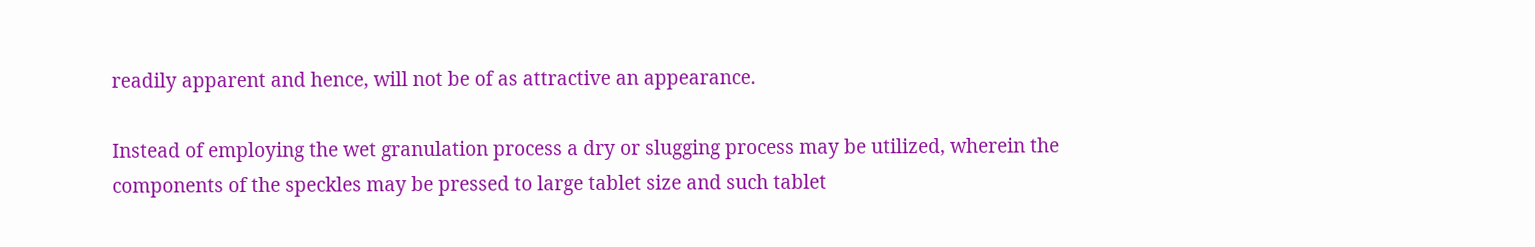readily apparent and hence, will not be of as attractive an appearance.

Instead of employing the wet granulation process a dry or slugging process may be utilized, wherein the components of the speckles may be pressed to large tablet size and such tablet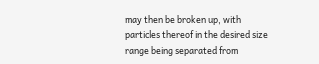may then be broken up, with particles thereof in the desired size range being separated from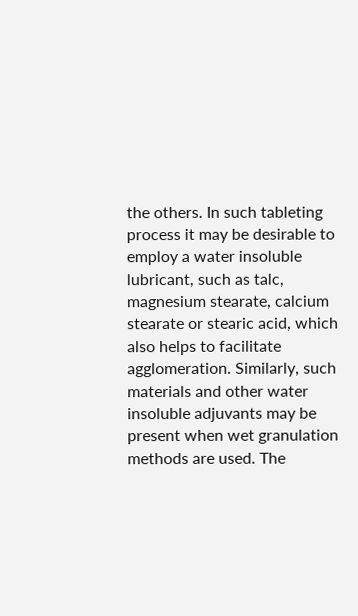the others. In such tableting process it may be desirable to employ a water insoluble lubricant, such as talc, magnesium stearate, calcium stearate or stearic acid, which also helps to facilitate agglomeration. Similarly, such materials and other water insoluble adjuvants may be present when wet granulation methods are used. The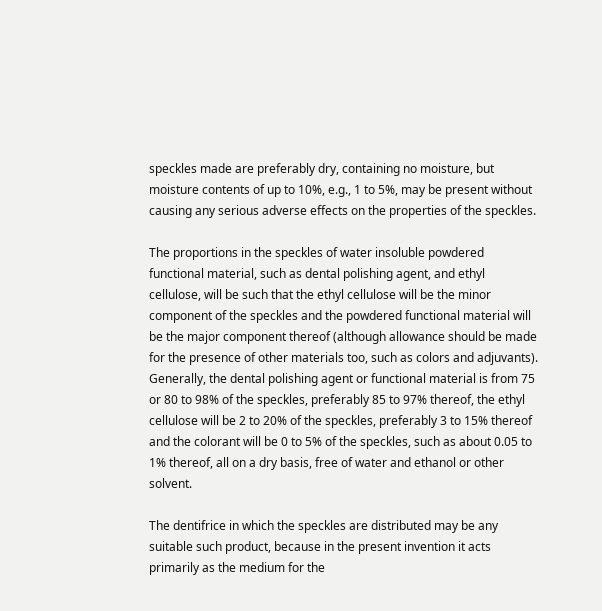speckles made are preferably dry, containing no moisture, but moisture contents of up to 10%, e.g., 1 to 5%, may be present without causing any serious adverse effects on the properties of the speckles.

The proportions in the speckles of water insoluble powdered functional material, such as dental polishing agent, and ethyl cellulose, will be such that the ethyl cellulose will be the minor component of the speckles and the powdered functional material will be the major component thereof (although allowance should be made for the presence of other materials too, such as colors and adjuvants). Generally, the dental polishing agent or functional material is from 75 or 80 to 98% of the speckles, preferably 85 to 97% thereof, the ethyl cellulose will be 2 to 20% of the speckles, preferably 3 to 15% thereof and the colorant will be 0 to 5% of the speckles, such as about 0.05 to 1% thereof, all on a dry basis, free of water and ethanol or other solvent.

The dentifrice in which the speckles are distributed may be any suitable such product, because in the present invention it acts primarily as the medium for the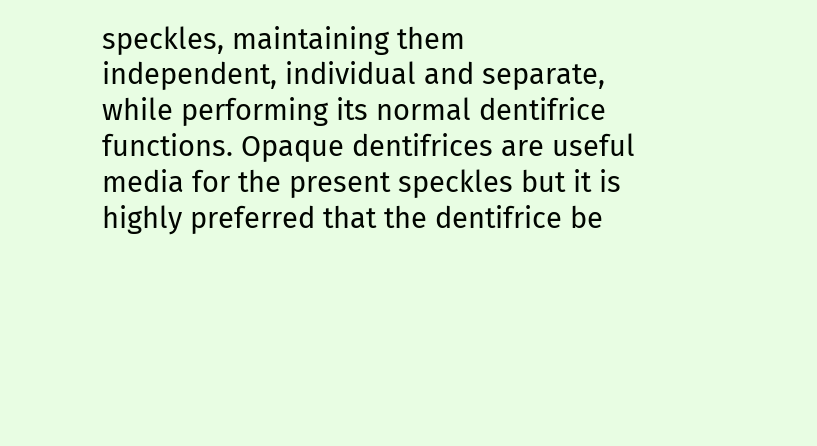speckles, maintaining them independent, individual and separate, while performing its normal dentifrice functions. Opaque dentifrices are useful media for the present speckles but it is highly preferred that the dentifrice be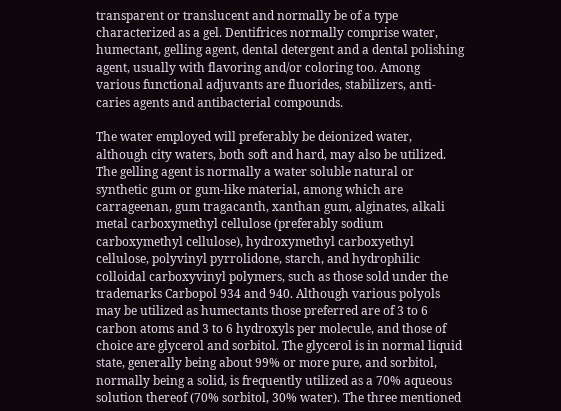transparent or translucent and normally be of a type characterized as a gel. Dentifrices normally comprise water, humectant, gelling agent, dental detergent and a dental polishing agent, usually with flavoring and/or coloring too. Among various functional adjuvants are fluorides, stabilizers, anti-caries agents and antibacterial compounds.

The water employed will preferably be deionized water, although city waters, both soft and hard, may also be utilized. The gelling agent is normally a water soluble natural or synthetic gum or gum-like material, among which are carrageenan, gum tragacanth, xanthan gum, alginates, alkali metal carboxymethyl cellulose (preferably sodium carboxymethyl cellulose), hydroxymethyl carboxyethyl cellulose, polyvinyl pyrrolidone, starch, and hydrophilic colloidal carboxyvinyl polymers, such as those sold under the trademarks Carbopol 934 and 940. Although various polyols may be utilized as humectants those preferred are of 3 to 6 carbon atoms and 3 to 6 hydroxyls per molecule, and those of choice are glycerol and sorbitol. The glycerol is in normal liquid state, generally being about 99% or more pure, and sorbitol, normally being a solid, is frequently utilized as a 70% aqueous solution thereof (70% sorbitol, 30% water). The three mentioned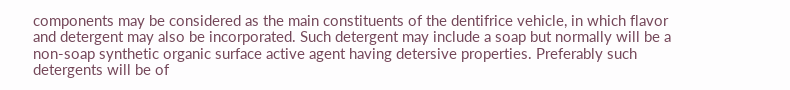components may be considered as the main constituents of the dentifrice vehicle, in which flavor and detergent may also be incorporated. Such detergent may include a soap but normally will be a non-soap synthetic organic surface active agent having detersive properties. Preferably such detergents will be of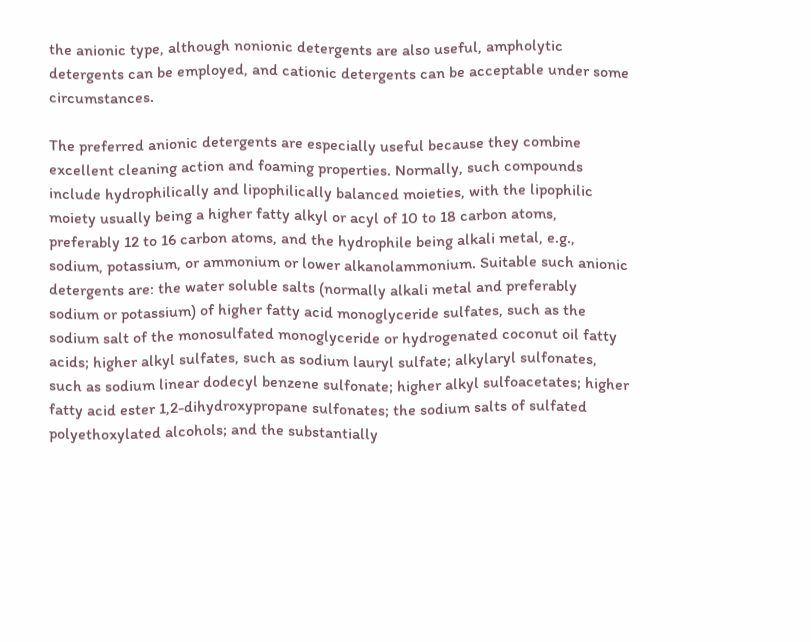the anionic type, although nonionic detergents are also useful, ampholytic detergents can be employed, and cationic detergents can be acceptable under some circumstances.

The preferred anionic detergents are especially useful because they combine excellent cleaning action and foaming properties. Normally, such compounds include hydrophilically and lipophilically balanced moieties, with the lipophilic moiety usually being a higher fatty alkyl or acyl of 10 to 18 carbon atoms, preferably 12 to 16 carbon atoms, and the hydrophile being alkali metal, e.g., sodium, potassium, or ammonium or lower alkanolammonium. Suitable such anionic detergents are: the water soluble salts (normally alkali metal and preferably sodium or potassium) of higher fatty acid monoglyceride sulfates, such as the sodium salt of the monosulfated monoglyceride or hydrogenated coconut oil fatty acids; higher alkyl sulfates, such as sodium lauryl sulfate; alkylaryl sulfonates, such as sodium linear dodecyl benzene sulfonate; higher alkyl sulfoacetates; higher fatty acid ester 1,2-dihydroxypropane sulfonates; the sodium salts of sulfated polyethoxylated alcohols; and the substantially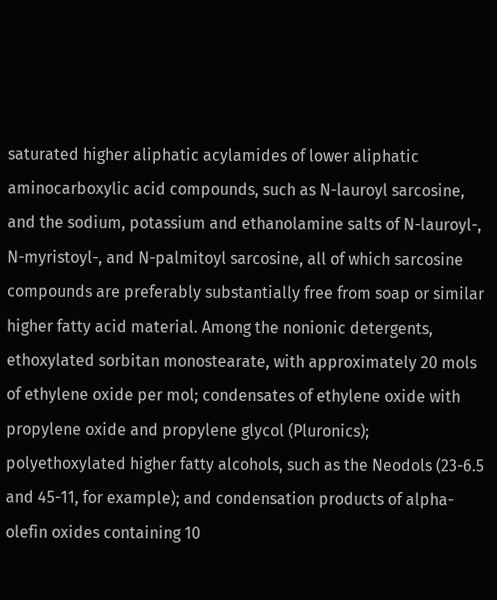saturated higher aliphatic acylamides of lower aliphatic aminocarboxylic acid compounds, such as N-lauroyl sarcosine, and the sodium, potassium and ethanolamine salts of N-lauroyl-, N-myristoyl-, and N-palmitoyl sarcosine, all of which sarcosine compounds are preferably substantially free from soap or similar higher fatty acid material. Among the nonionic detergents, ethoxylated sorbitan monostearate, with approximately 20 mols of ethylene oxide per mol; condensates of ethylene oxide with propylene oxide and propylene glycol (Pluronics); polyethoxylated higher fatty alcohols, such as the Neodols (23-6.5 and 45-11, for example); and condensation products of alpha-olefin oxides containing 10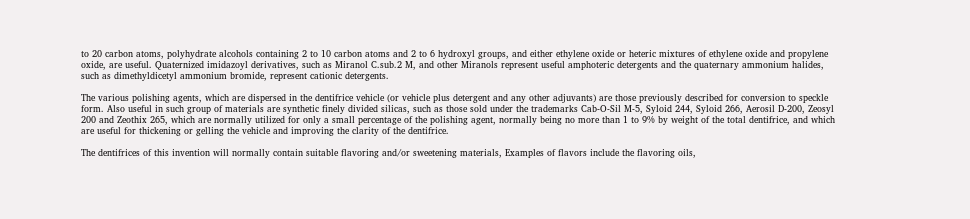to 20 carbon atoms, polyhydrate alcohols containing 2 to 10 carbon atoms and 2 to 6 hydroxyl groups, and either ethylene oxide or heteric mixtures of ethylene oxide and propylene oxide, are useful. Quaternized imidazoyl derivatives, such as Miranol C.sub.2 M, and other Miranols represent useful amphoteric detergents and the quaternary ammonium halides, such as dimethyldicetyl ammonium bromide, represent cationic detergents.

The various polishing agents, which are dispersed in the dentifrice vehicle (or vehicle plus detergent and any other adjuvants) are those previously described for conversion to speckle form. Also useful in such group of materials are synthetic finely divided silicas, such as those sold under the trademarks Cab-O-Sil M-5, Syloid 244, Syloid 266, Aerosil D-200, Zeosyl 200 and Zeothix 265, which are normally utilized for only a small percentage of the polishing agent, normally being no more than 1 to 9% by weight of the total dentifrice, and which are useful for thickening or gelling the vehicle and improving the clarity of the dentifrice.

The dentifrices of this invention will normally contain suitable flavoring and/or sweetening materials, Examples of flavors include the flavoring oils,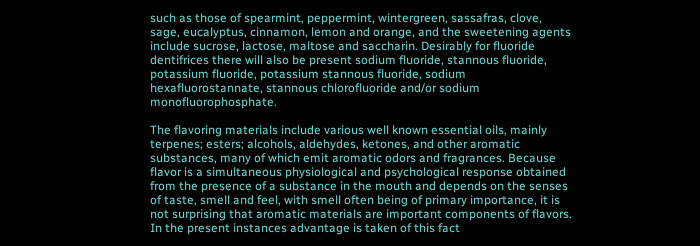such as those of spearmint, peppermint, wintergreen, sassafras, clove, sage, eucalyptus, cinnamon, lemon and orange, and the sweetening agents include sucrose, lactose, maltose and saccharin. Desirably for fluoride dentifrices there will also be present sodium fluoride, stannous fluoride, potassium fluoride, potassium stannous fluoride, sodium hexafluorostannate, stannous chlorofluoride and/or sodium monofluorophosphate.

The flavoring materials include various well known essential oils, mainly terpenes; esters; alcohols, aldehydes, ketones, and other aromatic substances, many of which emit aromatic odors and fragrances. Because flavor is a simultaneous physiological and psychological response obtained from the presence of a substance in the mouth and depends on the senses of taste, smell and feel, with smell often being of primary importance, it is not surprising that aromatic materials are important components of flavors. In the present instances advantage is taken of this fact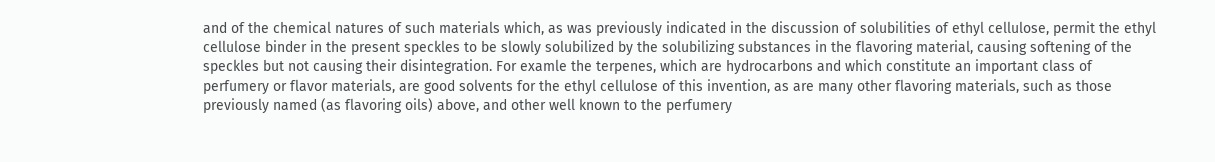and of the chemical natures of such materials which, as was previously indicated in the discussion of solubilities of ethyl cellulose, permit the ethyl cellulose binder in the present speckles to be slowly solubilized by the solubilizing substances in the flavoring material, causing softening of the speckles but not causing their disintegration. For examle the terpenes, which are hydrocarbons and which constitute an important class of perfumery or flavor materials, are good solvents for the ethyl cellulose of this invention, as are many other flavoring materials, such as those previously named (as flavoring oils) above, and other well known to the perfumery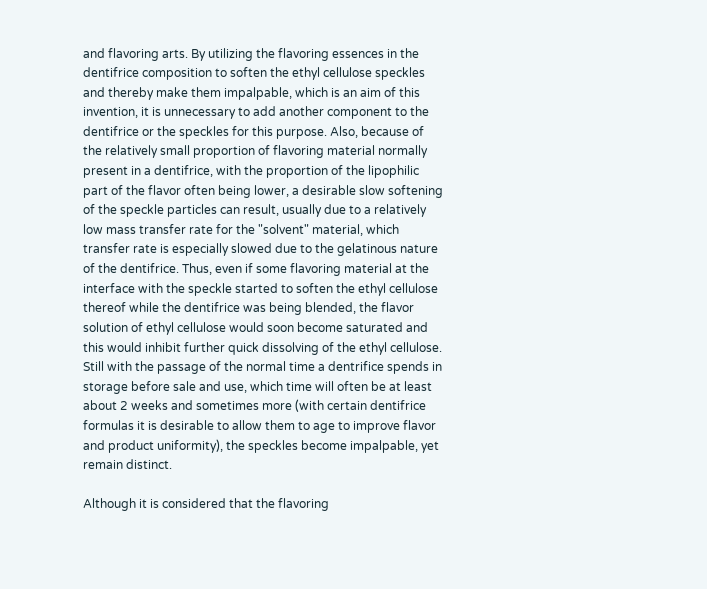and flavoring arts. By utilizing the flavoring essences in the dentifrice composition to soften the ethyl cellulose speckles and thereby make them impalpable, which is an aim of this invention, it is unnecessary to add another component to the dentifrice or the speckles for this purpose. Also, because of the relatively small proportion of flavoring material normally present in a dentifrice, with the proportion of the lipophilic part of the flavor often being lower, a desirable slow softening of the speckle particles can result, usually due to a relatively low mass transfer rate for the "solvent" material, which transfer rate is especially slowed due to the gelatinous nature of the dentifrice. Thus, even if some flavoring material at the interface with the speckle started to soften the ethyl cellulose thereof while the dentifrice was being blended, the flavor solution of ethyl cellulose would soon become saturated and this would inhibit further quick dissolving of the ethyl cellulose. Still with the passage of the normal time a dentrifice spends in storage before sale and use, which time will often be at least about 2 weeks and sometimes more (with certain dentifrice formulas it is desirable to allow them to age to improve flavor and product uniformity), the speckles become impalpable, yet remain distinct.

Although it is considered that the flavoring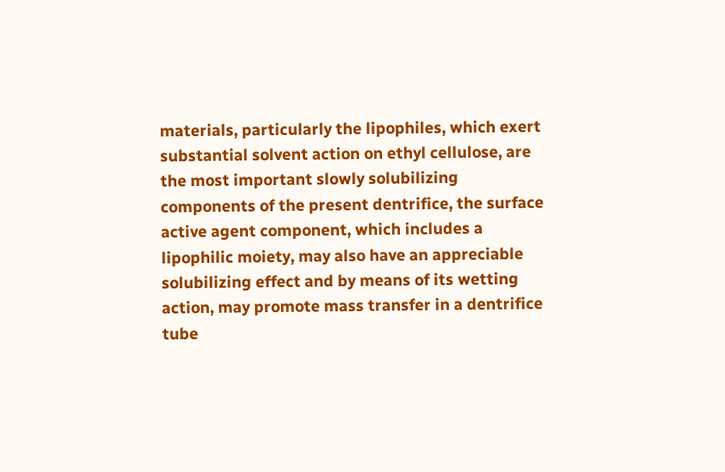materials, particularly the lipophiles, which exert substantial solvent action on ethyl cellulose, are the most important slowly solubilizing components of the present dentrifice, the surface active agent component, which includes a lipophilic moiety, may also have an appreciable solubilizing effect and by means of its wetting action, may promote mass transfer in a dentrifice tube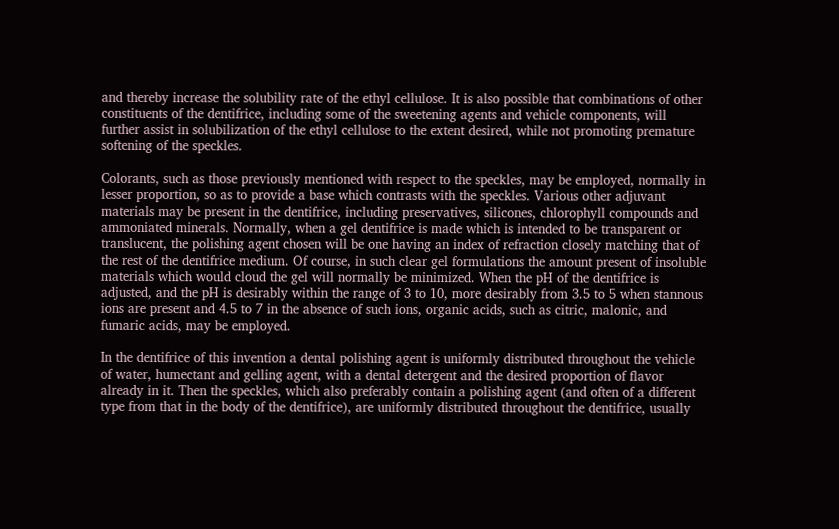and thereby increase the solubility rate of the ethyl cellulose. It is also possible that combinations of other constituents of the dentifrice, including some of the sweetening agents and vehicle components, will further assist in solubilization of the ethyl cellulose to the extent desired, while not promoting premature softening of the speckles.

Colorants, such as those previously mentioned with respect to the speckles, may be employed, normally in lesser proportion, so as to provide a base which contrasts with the speckles. Various other adjuvant materials may be present in the dentifrice, including preservatives, silicones, chlorophyll compounds and ammoniated minerals. Normally, when a gel dentifrice is made which is intended to be transparent or translucent, the polishing agent chosen will be one having an index of refraction closely matching that of the rest of the dentifrice medium. Of course, in such clear gel formulations the amount present of insoluble materials which would cloud the gel will normally be minimized. When the pH of the dentifrice is adjusted, and the pH is desirably within the range of 3 to 10, more desirably from 3.5 to 5 when stannous ions are present and 4.5 to 7 in the absence of such ions, organic acids, such as citric, malonic, and fumaric acids, may be employed.

In the dentifrice of this invention a dental polishing agent is uniformly distributed throughout the vehicle of water, humectant and gelling agent, with a dental detergent and the desired proportion of flavor already in it. Then the speckles, which also preferably contain a polishing agent (and often of a different type from that in the body of the dentifrice), are uniformly distributed throughout the dentifrice, usually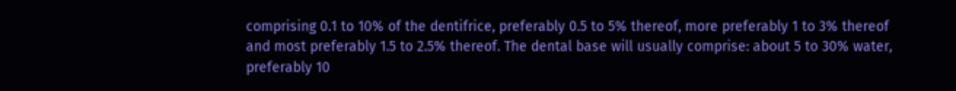comprising 0.1 to 10% of the dentifrice, preferably 0.5 to 5% thereof, more preferably 1 to 3% thereof and most preferably 1.5 to 2.5% thereof. The dental base will usually comprise: about 5 to 30% water, preferably 10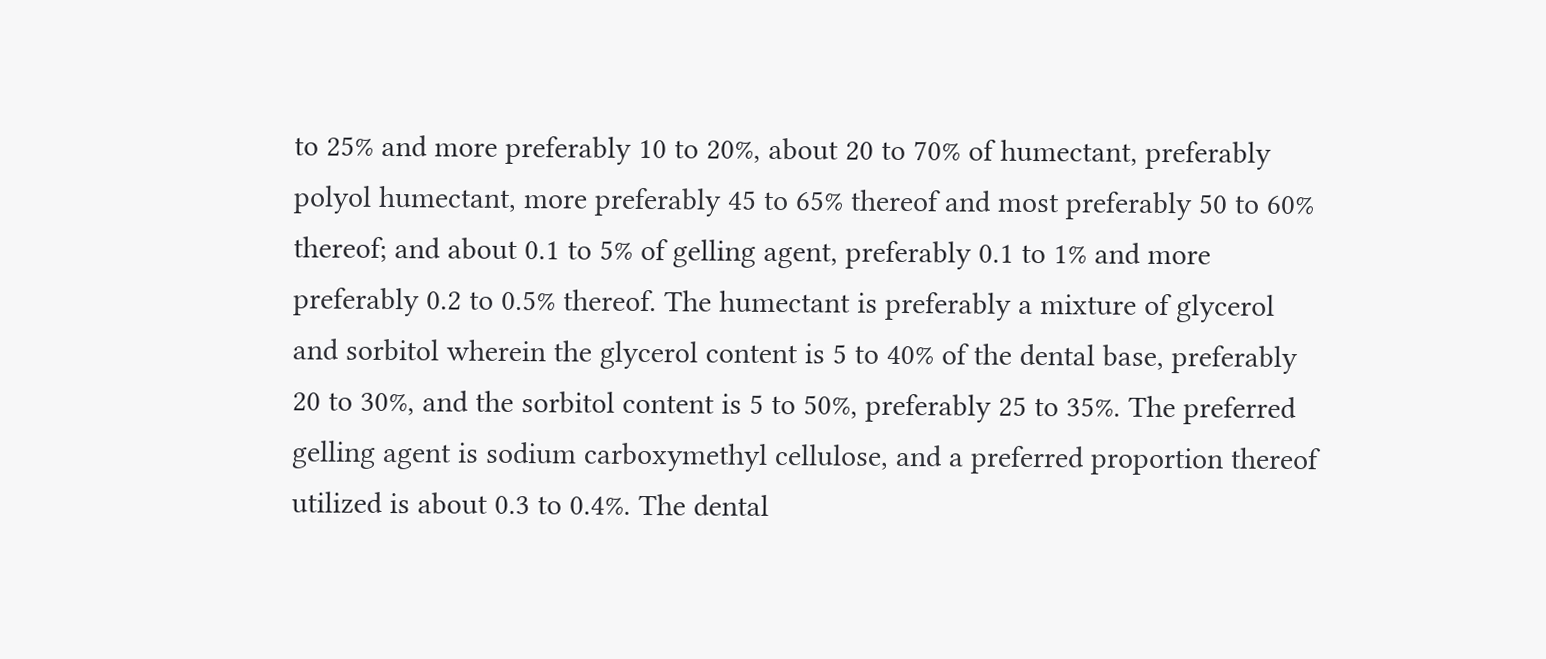to 25% and more preferably 10 to 20%, about 20 to 70% of humectant, preferably polyol humectant, more preferably 45 to 65% thereof and most preferably 50 to 60% thereof; and about 0.1 to 5% of gelling agent, preferably 0.1 to 1% and more preferably 0.2 to 0.5% thereof. The humectant is preferably a mixture of glycerol and sorbitol wherein the glycerol content is 5 to 40% of the dental base, preferably 20 to 30%, and the sorbitol content is 5 to 50%, preferably 25 to 35%. The preferred gelling agent is sodium carboxymethyl cellulose, and a preferred proportion thereof utilized is about 0.3 to 0.4%. The dental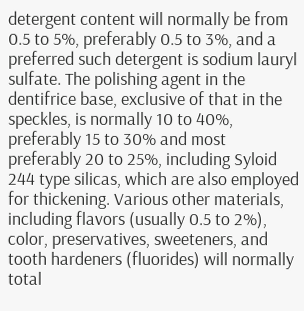detergent content will normally be from 0.5 to 5%, preferably 0.5 to 3%, and a preferred such detergent is sodium lauryl sulfate. The polishing agent in the dentifrice base, exclusive of that in the speckles, is normally 10 to 40%, preferably 15 to 30% and most preferably 20 to 25%, including Syloid 244 type silicas, which are also employed for thickening. Various other materials, including flavors (usually 0.5 to 2%), color, preservatives, sweeteners, and tooth hardeners (fluorides) will normally total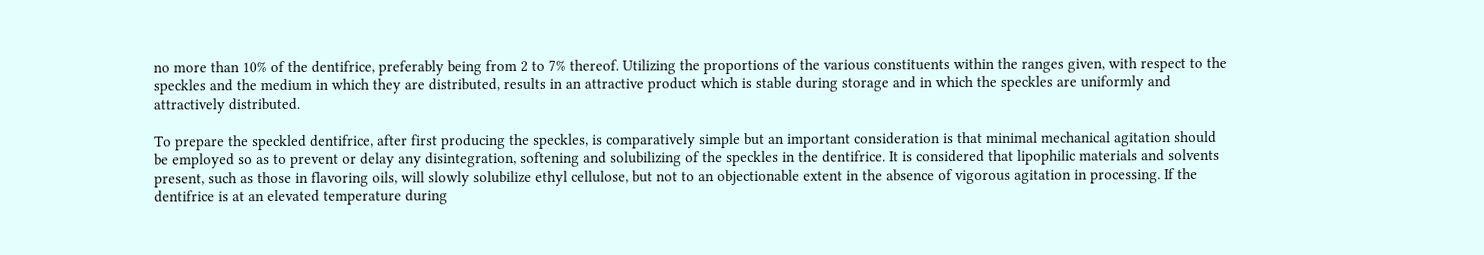no more than 10% of the dentifrice, preferably being from 2 to 7% thereof. Utilizing the proportions of the various constituents within the ranges given, with respect to the speckles and the medium in which they are distributed, results in an attractive product which is stable during storage and in which the speckles are uniformly and attractively distributed.

To prepare the speckled dentifrice, after first producing the speckles, is comparatively simple but an important consideration is that minimal mechanical agitation should be employed so as to prevent or delay any disintegration, softening and solubilizing of the speckles in the dentifrice. It is considered that lipophilic materials and solvents present, such as those in flavoring oils, will slowly solubilize ethyl cellulose, but not to an objectionable extent in the absence of vigorous agitation in processing. If the dentifrice is at an elevated temperature during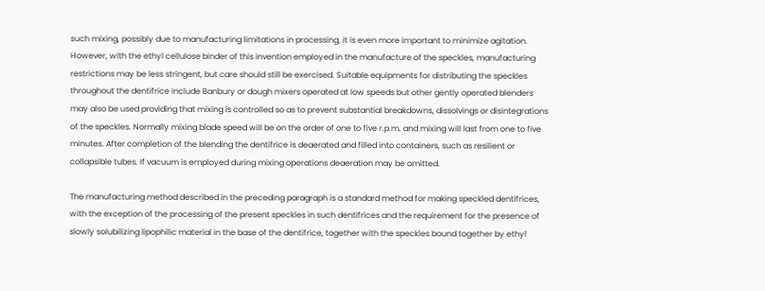such mixing, possibly due to manufacturing limitations in processing, it is even more important to minimize agitation. However, with the ethyl cellulose binder of this invention employed in the manufacture of the speckles, manufacturing restrictions may be less stringent, but care should still be exercised. Suitable equipments for distributing the speckles throughout the dentifrice include Banbury or dough mixers operated at low speeds but other gently operated blenders may also be used providing that mixing is controlled so as to prevent substantial breakdowns, dissolvings or disintegrations of the speckles. Normally mixing blade speed will be on the order of one to five r.p.m. and mixing will last from one to five minutes. After completion of the blending the dentifrice is deaerated and filled into containers, such as resilient or collapsible tubes. If vacuum is employed during mixing operations deaeration may be omitted.

The manufacturing method described in the preceding paragraph is a standard method for making speckled dentifrices, with the exception of the processing of the present speckles in such dentifrices and the requirement for the presence of slowly solubilizing lipophilic material in the base of the dentifrice, together with the speckles bound together by ethyl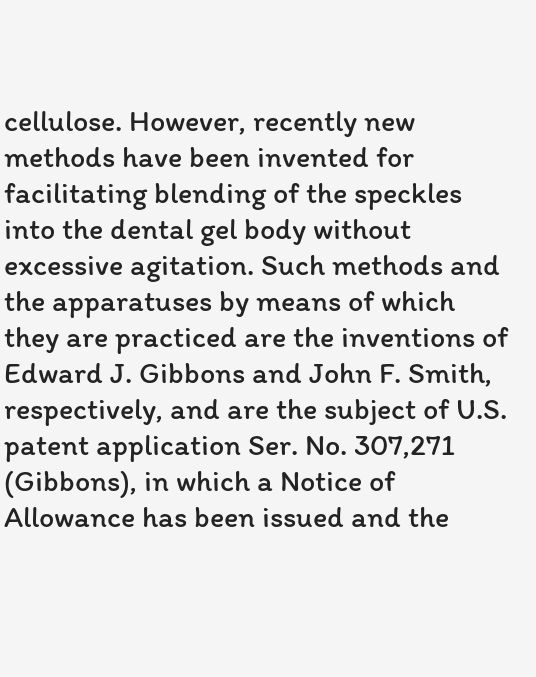cellulose. However, recently new methods have been invented for facilitating blending of the speckles into the dental gel body without excessive agitation. Such methods and the apparatuses by means of which they are practiced are the inventions of Edward J. Gibbons and John F. Smith, respectively, and are the subject of U.S. patent application Ser. No. 307,271 (Gibbons), in which a Notice of Allowance has been issued and the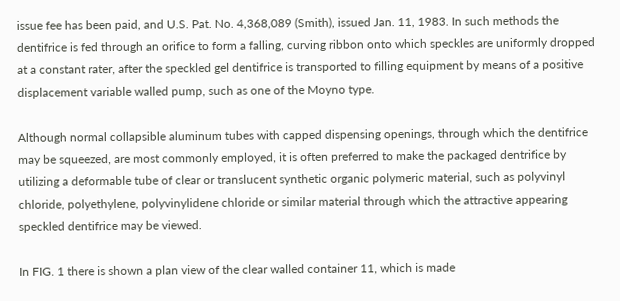issue fee has been paid, and U.S. Pat. No. 4,368,089 (Smith), issued Jan. 11, 1983. In such methods the dentifrice is fed through an orifice to form a falling, curving ribbon onto which speckles are uniformly dropped at a constant rater, after the speckled gel dentifrice is transported to filling equipment by means of a positive displacement variable walled pump, such as one of the Moyno type.

Although normal collapsible aluminum tubes with capped dispensing openings, through which the dentifrice may be squeezed, are most commonly employed, it is often preferred to make the packaged dentrifice by utilizing a deformable tube of clear or translucent synthetic organic polymeric material, such as polyvinyl chloride, polyethylene, polyvinylidene chloride or similar material through which the attractive appearing speckled dentifrice may be viewed.

In FIG. 1 there is shown a plan view of the clear walled container 11, which is made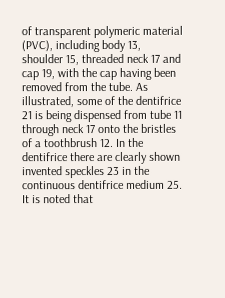of transparent polymeric material (PVC), including body 13, shoulder 15, threaded neck 17 and cap 19, with the cap having been removed from the tube. As illustrated, some of the dentifrice 21 is being dispensed from tube 11 through neck 17 onto the bristles of a toothbrush 12. In the dentifrice there are clearly shown invented speckles 23 in the continuous dentifrice medium 25. It is noted that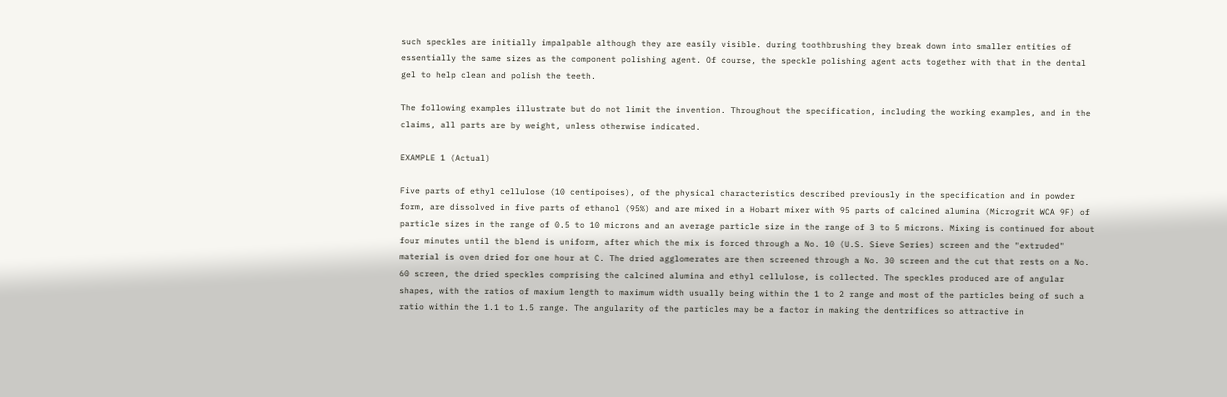such speckles are initially impalpable although they are easily visible. during toothbrushing they break down into smaller entities of essentially the same sizes as the component polishing agent. Of course, the speckle polishing agent acts together with that in the dental gel to help clean and polish the teeth.

The following examples illustrate but do not limit the invention. Throughout the specification, including the working examples, and in the claims, all parts are by weight, unless otherwise indicated.

EXAMPLE 1 (Actual)

Five parts of ethyl cellulose (10 centipoises), of the physical characteristics described previously in the specification and in powder form, are dissolved in five parts of ethanol (95%) and are mixed in a Hobart mixer with 95 parts of calcined alumina (Microgrit WCA 9F) of particle sizes in the range of 0.5 to 10 microns and an average particle size in the range of 3 to 5 microns. Mixing is continued for about four minutes until the blend is uniform, after which the mix is forced through a No. 10 (U.S. Sieve Series) screen and the "extruded" material is oven dried for one hour at C. The dried agglomerates are then screened through a No. 30 screen and the cut that rests on a No. 60 screen, the dried speckles comprising the calcined alumina and ethyl cellulose, is collected. The speckles produced are of angular shapes, with the ratios of maxium length to maximum width usually being within the 1 to 2 range and most of the particles being of such a ratio within the 1.1 to 1.5 range. The angularity of the particles may be a factor in making the dentrifices so attractive in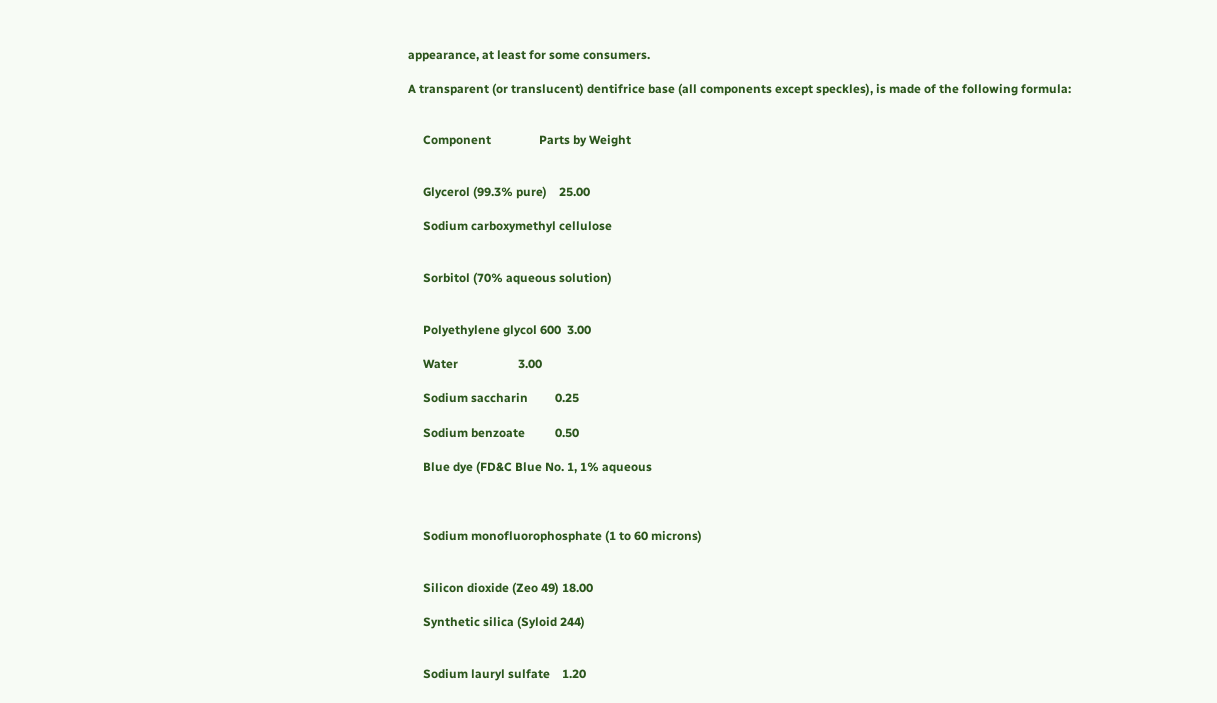appearance, at least for some consumers.

A transparent (or translucent) dentifrice base (all components except speckles), is made of the following formula:


     Component                Parts by Weight


     Glycerol (99.3% pure)    25.00

     Sodium carboxymethyl cellulose


     Sorbitol (70% aqueous solution)


     Polyethylene glycol 600  3.00

     Water                    3.00

     Sodium saccharin         0.25

     Sodium benzoate          0.50

     Blue dye (FD&C Blue No. 1, 1% aqueous



     Sodium monofluorophosphate (1 to 60 microns)


     Silicon dioxide (Zeo 49) 18.00

     Synthetic silica (Syloid 244)


     Sodium lauryl sulfate    1.20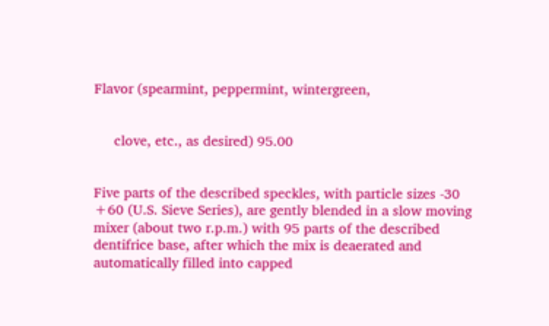Flavor (spearmint, peppermint, wintergreen,


     clove, etc., as desired) 95.00


Five parts of the described speckles, with particle sizes -30 +60 (U.S. Sieve Series), are gently blended in a slow moving mixer (about two r.p.m.) with 95 parts of the described dentifrice base, after which the mix is deaerated and automatically filled into capped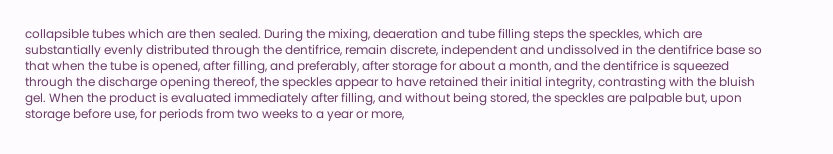collapsible tubes which are then sealed. During the mixing, deaeration and tube filling steps the speckles, which are substantially evenly distributed through the dentifrice, remain discrete, independent and undissolved in the dentifrice base so that when the tube is opened, after filling, and preferably, after storage for about a month, and the dentifrice is squeezed through the discharge opening thereof, the speckles appear to have retained their initial integrity, contrasting with the bluish gel. When the product is evaluated immediately after filling, and without being stored, the speckles are palpable but, upon storage before use, for periods from two weeks to a year or more,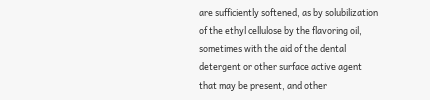are sufficiently softened, as by solubilization of the ethyl cellulose by the flavoring oil, sometimes with the aid of the dental detergent or other surface active agent that may be present, and other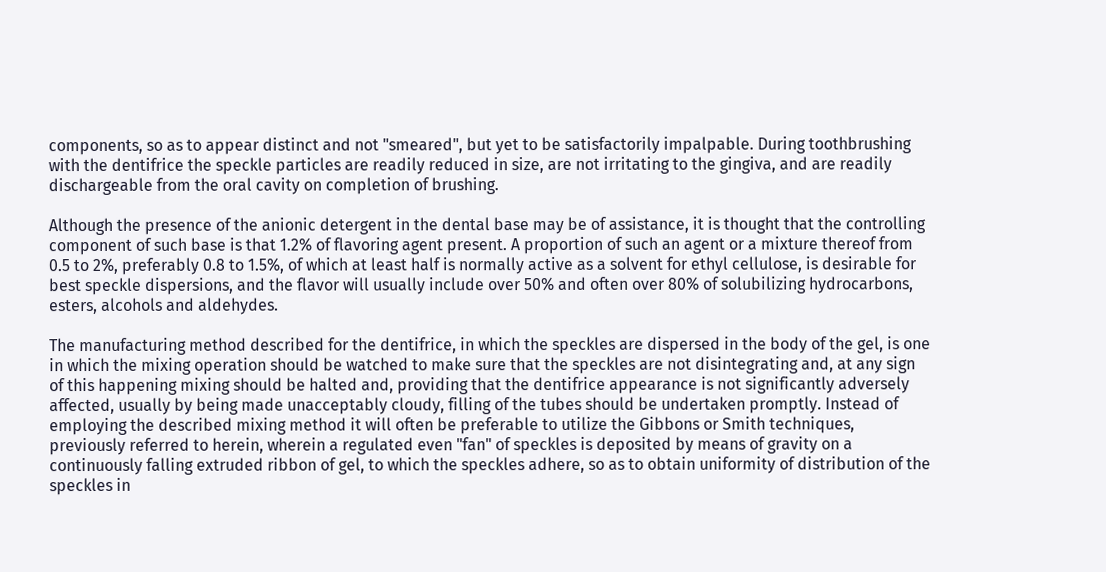components, so as to appear distinct and not "smeared", but yet to be satisfactorily impalpable. During toothbrushing with the dentifrice the speckle particles are readily reduced in size, are not irritating to the gingiva, and are readily dischargeable from the oral cavity on completion of brushing.

Although the presence of the anionic detergent in the dental base may be of assistance, it is thought that the controlling component of such base is that 1.2% of flavoring agent present. A proportion of such an agent or a mixture thereof from 0.5 to 2%, preferably 0.8 to 1.5%, of which at least half is normally active as a solvent for ethyl cellulose, is desirable for best speckle dispersions, and the flavor will usually include over 50% and often over 80% of solubilizing hydrocarbons, esters, alcohols and aldehydes.

The manufacturing method described for the dentifrice, in which the speckles are dispersed in the body of the gel, is one in which the mixing operation should be watched to make sure that the speckles are not disintegrating and, at any sign of this happening mixing should be halted and, providing that the dentifrice appearance is not significantly adversely affected, usually by being made unacceptably cloudy, filling of the tubes should be undertaken promptly. Instead of employing the described mixing method it will often be preferable to utilize the Gibbons or Smith techniques, previously referred to herein, wherein a regulated even "fan" of speckles is deposited by means of gravity on a continuously falling extruded ribbon of gel, to which the speckles adhere, so as to obtain uniformity of distribution of the speckles in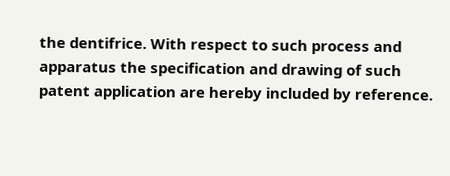the dentifrice. With respect to such process and apparatus the specification and drawing of such patent application are hereby included by reference.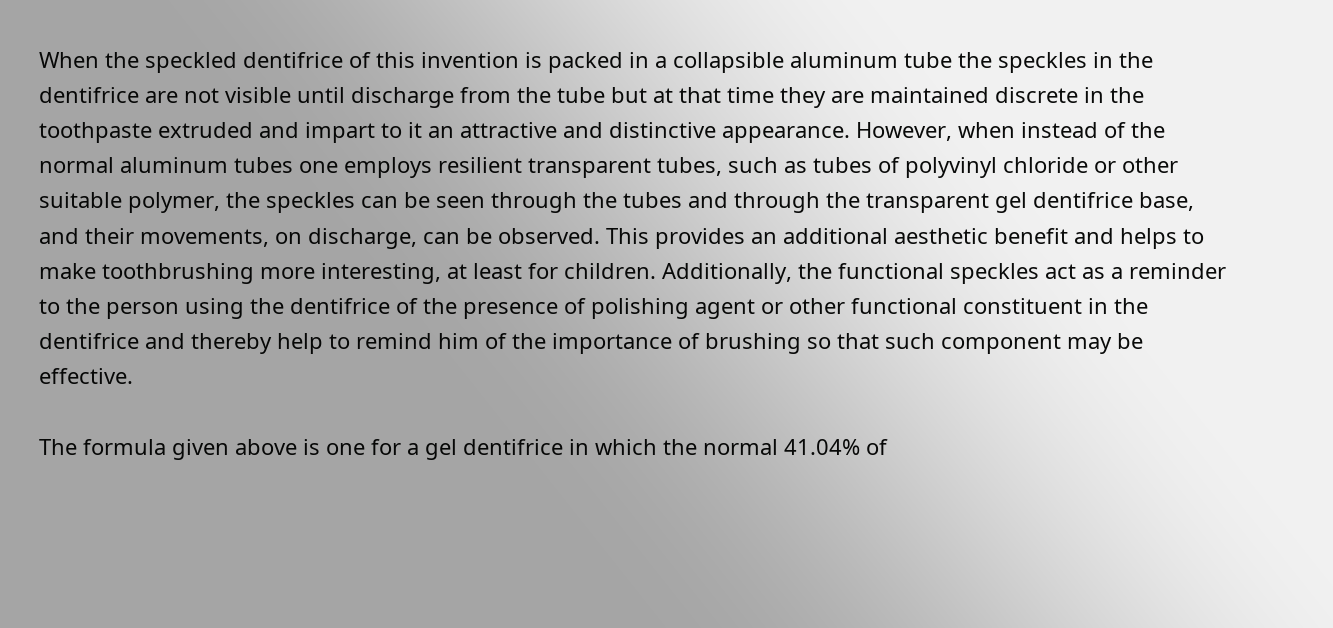When the speckled dentifrice of this invention is packed in a collapsible aluminum tube the speckles in the dentifrice are not visible until discharge from the tube but at that time they are maintained discrete in the toothpaste extruded and impart to it an attractive and distinctive appearance. However, when instead of the normal aluminum tubes one employs resilient transparent tubes, such as tubes of polyvinyl chloride or other suitable polymer, the speckles can be seen through the tubes and through the transparent gel dentifrice base, and their movements, on discharge, can be observed. This provides an additional aesthetic benefit and helps to make toothbrushing more interesting, at least for children. Additionally, the functional speckles act as a reminder to the person using the dentifrice of the presence of polishing agent or other functional constituent in the dentifrice and thereby help to remind him of the importance of brushing so that such component may be effective.

The formula given above is one for a gel dentifrice in which the normal 41.04% of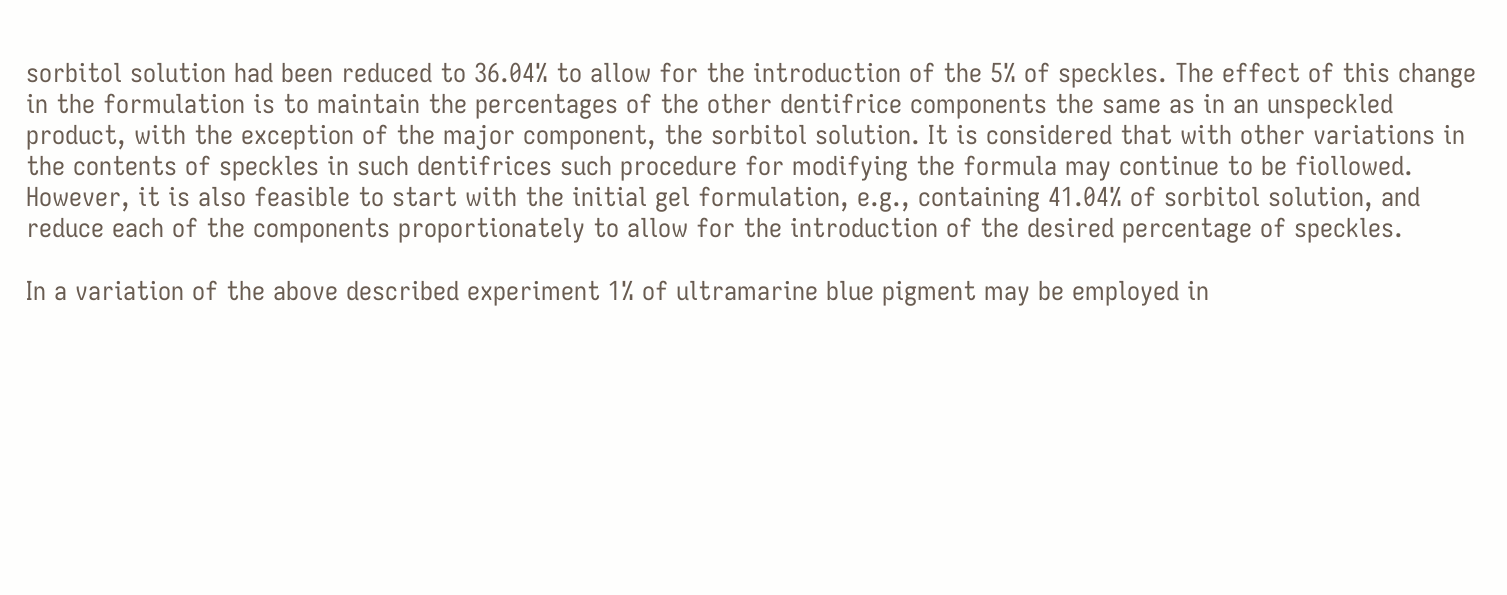sorbitol solution had been reduced to 36.04% to allow for the introduction of the 5% of speckles. The effect of this change in the formulation is to maintain the percentages of the other dentifrice components the same as in an unspeckled product, with the exception of the major component, the sorbitol solution. It is considered that with other variations in the contents of speckles in such dentifrices such procedure for modifying the formula may continue to be fiollowed. However, it is also feasible to start with the initial gel formulation, e.g., containing 41.04% of sorbitol solution, and reduce each of the components proportionately to allow for the introduction of the desired percentage of speckles.

In a variation of the above described experiment 1% of ultramarine blue pigment may be employed in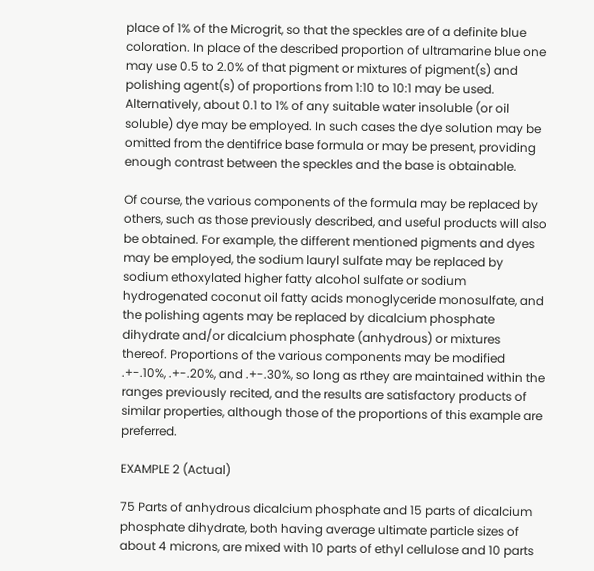place of 1% of the Microgrit, so that the speckles are of a definite blue coloration. In place of the described proportion of ultramarine blue one may use 0.5 to 2.0% of that pigment or mixtures of pigment(s) and polishing agent(s) of proportions from 1:10 to 10:1 may be used. Alternatively, about 0.1 to 1% of any suitable water insoluble (or oil soluble) dye may be employed. In such cases the dye solution may be omitted from the dentifrice base formula or may be present, providing enough contrast between the speckles and the base is obtainable.

Of course, the various components of the formula may be replaced by others, such as those previously described, and useful products will also be obtained. For example, the different mentioned pigments and dyes may be employed, the sodium lauryl sulfate may be replaced by sodium ethoxylated higher fatty alcohol sulfate or sodium hydrogenated coconut oil fatty acids monoglyceride monosulfate, and the polishing agents may be replaced by dicalcium phosphate dihydrate and/or dicalcium phosphate (anhydrous) or mixtures thereof. Proportions of the various components may be modified .+-.10%, .+-.20%, and .+-.30%, so long as rthey are maintained within the ranges previously recited, and the results are satisfactory products of similar properties, although those of the proportions of this example are preferred.

EXAMPLE 2 (Actual)

75 Parts of anhydrous dicalcium phosphate and 15 parts of dicalcium phosphate dihydrate, both having average ultimate particle sizes of about 4 microns, are mixed with 10 parts of ethyl cellulose and 10 parts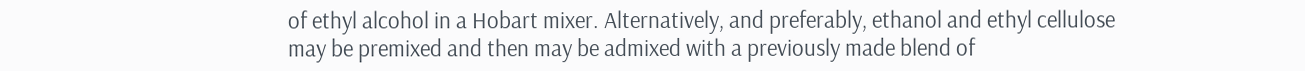of ethyl alcohol in a Hobart mixer. Alternatively, and preferably, ethanol and ethyl cellulose may be premixed and then may be admixed with a previously made blend of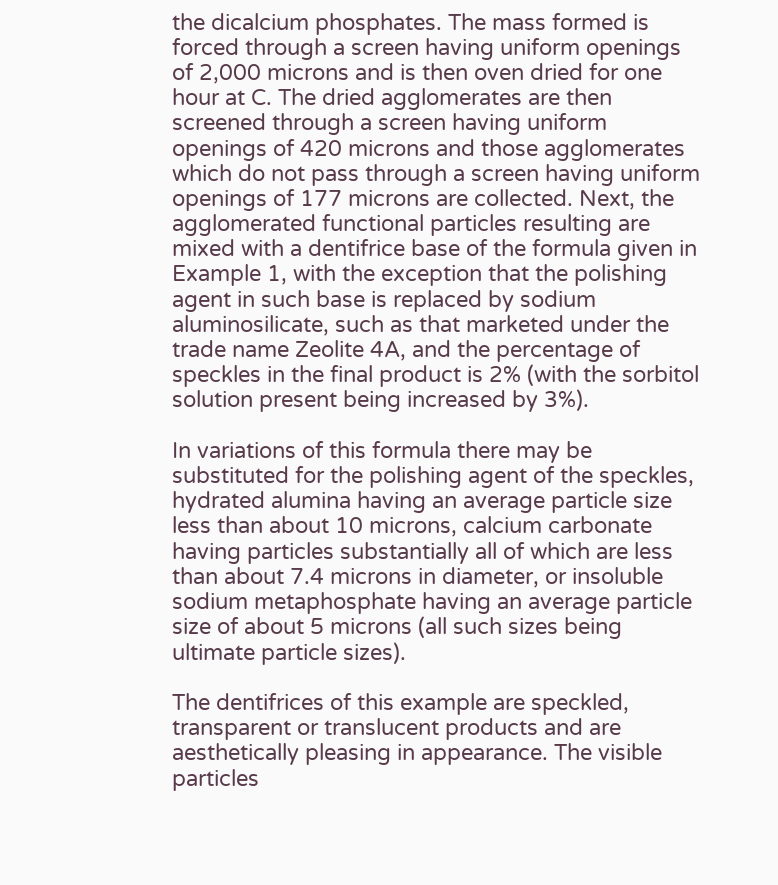the dicalcium phosphates. The mass formed is forced through a screen having uniform openings of 2,000 microns and is then oven dried for one hour at C. The dried agglomerates are then screened through a screen having uniform openings of 420 microns and those agglomerates which do not pass through a screen having uniform openings of 177 microns are collected. Next, the agglomerated functional particles resulting are mixed with a dentifrice base of the formula given in Example 1, with the exception that the polishing agent in such base is replaced by sodium aluminosilicate, such as that marketed under the trade name Zeolite 4A, and the percentage of speckles in the final product is 2% (with the sorbitol solution present being increased by 3%).

In variations of this formula there may be substituted for the polishing agent of the speckles, hydrated alumina having an average particle size less than about 10 microns, calcium carbonate having particles substantially all of which are less than about 7.4 microns in diameter, or insoluble sodium metaphosphate having an average particle size of about 5 microns (all such sizes being ultimate particle sizes).

The dentifrices of this example are speckled, transparent or translucent products and are aesthetically pleasing in appearance. The visible particles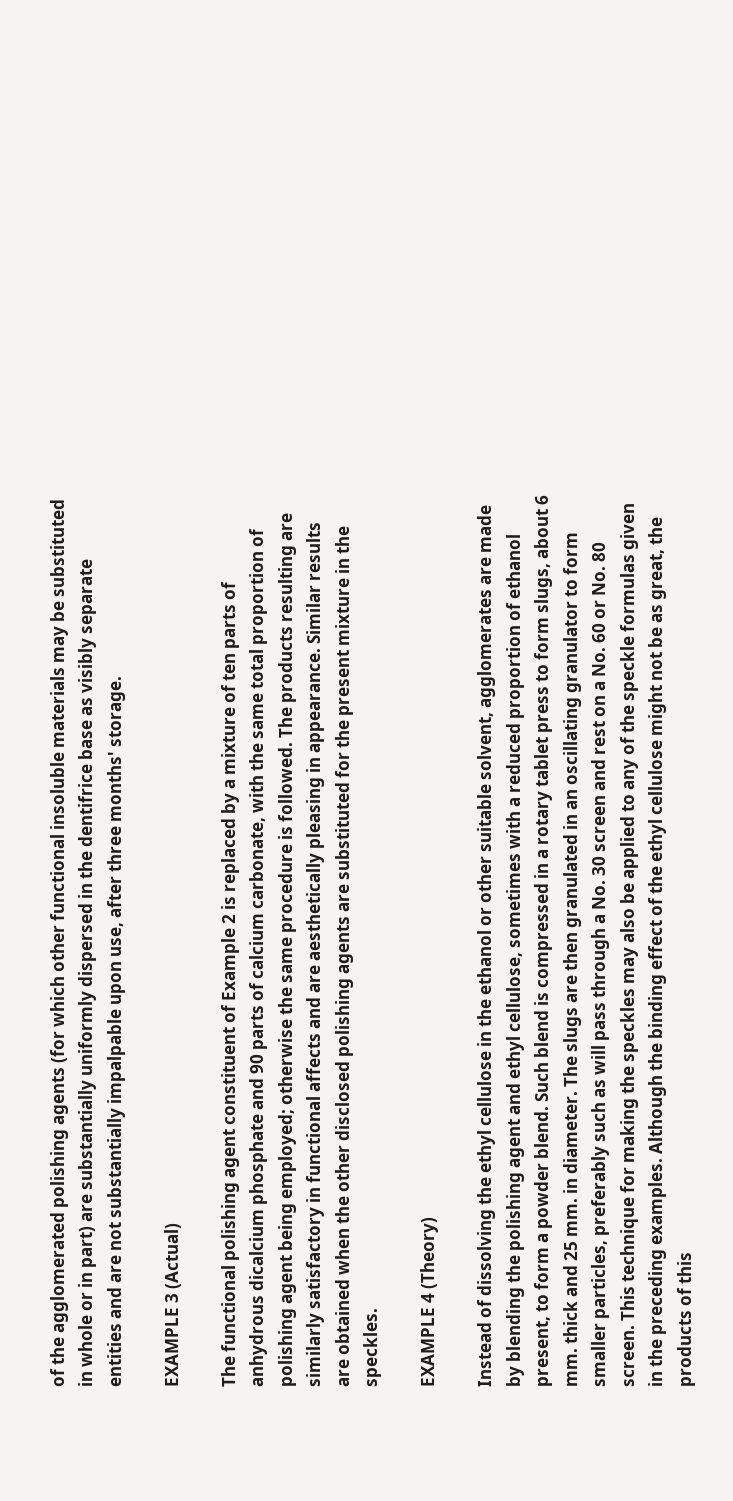of the agglomerated polishing agents (for which other functional insoluble materials may be substituted in whole or in part) are substantially uniformly dispersed in the dentifrice base as visibly separate entities and are not substantially impalpable upon use, after three months' storage.

EXAMPLE 3 (Actual)

The functional polishing agent constituent of Example 2 is replaced by a mixture of ten parts of anhydrous dicalcium phosphate and 90 parts of calcium carbonate, with the same total proportion of polishing agent being employed; otherwise the same procedure is followed. The products resulting are similarly satisfactory in functional affects and are aesthetically pleasing in appearance. Similar results are obtained when the other disclosed polishing agents are substituted for the present mixture in the speckles.

EXAMPLE 4 (Theory)

Instead of dissolving the ethyl cellulose in the ethanol or other suitable solvent, agglomerates are made by blending the polishing agent and ethyl cellulose, sometimes with a reduced proportion of ethanol present, to form a powder blend. Such blend is compressed in a rotary tablet press to form slugs, about 6 mm. thick and 25 mm. in diameter. The slugs are then granulated in an oscillating granulator to form smaller particles, preferably such as will pass through a No. 30 screen and rest on a No. 60 or No. 80 screen. This technique for making the speckles may also be applied to any of the speckle formulas given in the preceding examples. Although the binding effect of the ethyl cellulose might not be as great, the products of this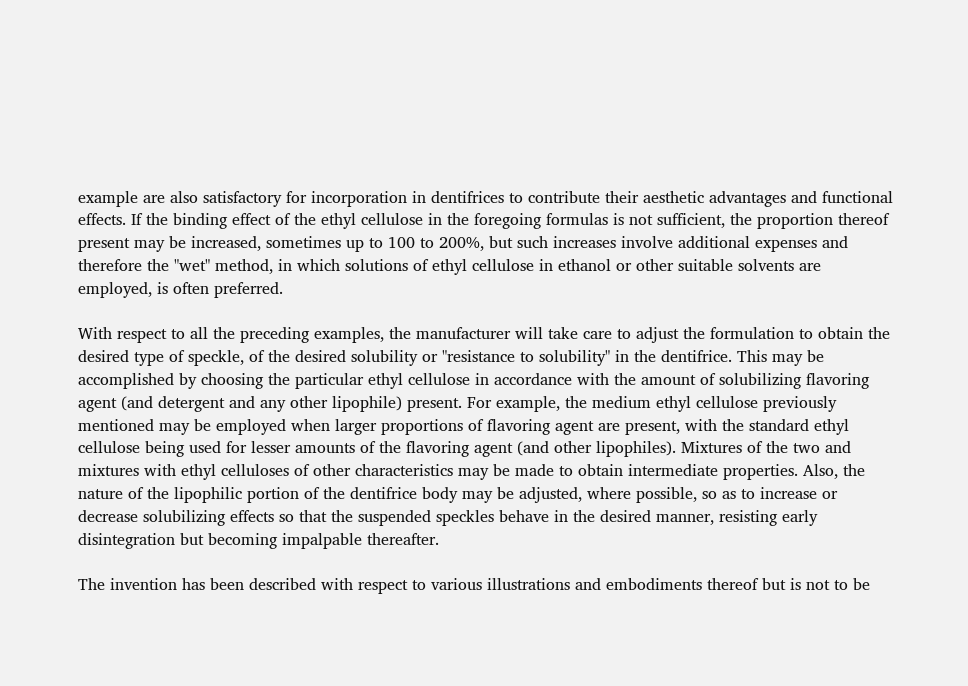example are also satisfactory for incorporation in dentifrices to contribute their aesthetic advantages and functional effects. If the binding effect of the ethyl cellulose in the foregoing formulas is not sufficient, the proportion thereof present may be increased, sometimes up to 100 to 200%, but such increases involve additional expenses and therefore the "wet" method, in which solutions of ethyl cellulose in ethanol or other suitable solvents are employed, is often preferred.

With respect to all the preceding examples, the manufacturer will take care to adjust the formulation to obtain the desired type of speckle, of the desired solubility or "resistance to solubility" in the dentifrice. This may be accomplished by choosing the particular ethyl cellulose in accordance with the amount of solubilizing flavoring agent (and detergent and any other lipophile) present. For example, the medium ethyl cellulose previously mentioned may be employed when larger proportions of flavoring agent are present, with the standard ethyl cellulose being used for lesser amounts of the flavoring agent (and other lipophiles). Mixtures of the two and mixtures with ethyl celluloses of other characteristics may be made to obtain intermediate properties. Also, the nature of the lipophilic portion of the dentifrice body may be adjusted, where possible, so as to increase or decrease solubilizing effects so that the suspended speckles behave in the desired manner, resisting early disintegration but becoming impalpable thereafter.

The invention has been described with respect to various illustrations and embodiments thereof but is not to be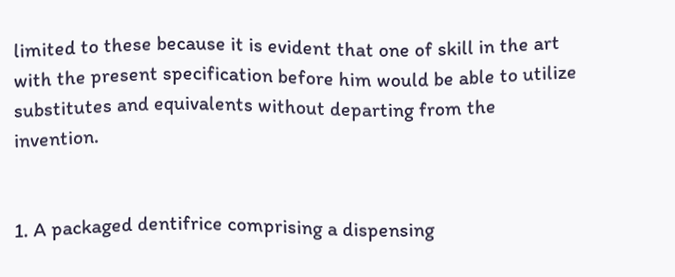limited to these because it is evident that one of skill in the art with the present specification before him would be able to utilize substitutes and equivalents without departing from the invention.


1. A packaged dentifrice comprising a dispensing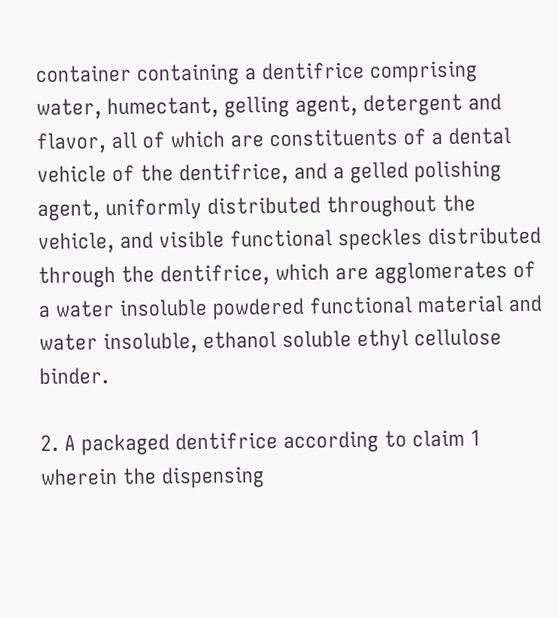container containing a dentifrice comprising water, humectant, gelling agent, detergent and flavor, all of which are constituents of a dental vehicle of the dentifrice, and a gelled polishing agent, uniformly distributed throughout the vehicle, and visible functional speckles distributed through the dentifrice, which are agglomerates of a water insoluble powdered functional material and water insoluble, ethanol soluble ethyl cellulose binder.

2. A packaged dentifrice according to claim 1 wherein the dispensing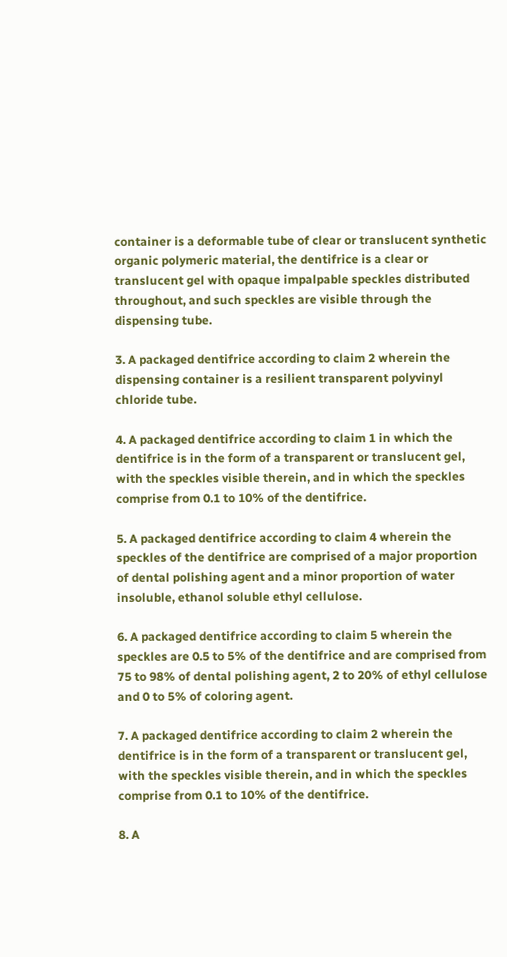container is a deformable tube of clear or translucent synthetic organic polymeric material, the dentifrice is a clear or translucent gel with opaque impalpable speckles distributed throughout, and such speckles are visible through the dispensing tube.

3. A packaged dentifrice according to claim 2 wherein the dispensing container is a resilient transparent polyvinyl chloride tube.

4. A packaged dentifrice according to claim 1 in which the dentifrice is in the form of a transparent or translucent gel, with the speckles visible therein, and in which the speckles comprise from 0.1 to 10% of the dentifrice.

5. A packaged dentifrice according to claim 4 wherein the speckles of the dentifrice are comprised of a major proportion of dental polishing agent and a minor proportion of water insoluble, ethanol soluble ethyl cellulose.

6. A packaged dentifrice according to claim 5 wherein the speckles are 0.5 to 5% of the dentifrice and are comprised from 75 to 98% of dental polishing agent, 2 to 20% of ethyl cellulose and 0 to 5% of coloring agent.

7. A packaged dentifrice according to claim 2 wherein the dentifrice is in the form of a transparent or translucent gel, with the speckles visible therein, and in which the speckles comprise from 0.1 to 10% of the dentifrice.

8. A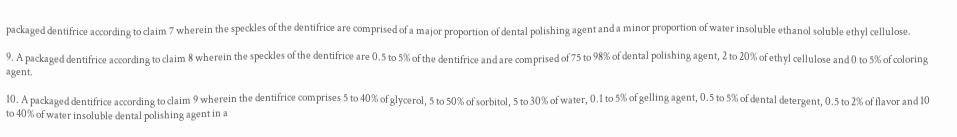packaged dentifrice according to claim 7 wherein the speckles of the dentifrice are comprised of a major proportion of dental polishing agent and a minor proportion of water insoluble ethanol soluble ethyl cellulose.

9. A packaged dentifrice according to claim 8 wherein the speckles of the dentifrice are 0.5 to 5% of the dentifrice and are comprised of 75 to 98% of dental polishing agent, 2 to 20% of ethyl cellulose and 0 to 5% of coloring agent.

10. A packaged dentifrice according to claim 9 wherein the dentifrice comprises 5 to 40% of glycerol, 5 to 50% of sorbitol, 5 to 30% of water, 0.1 to 5% of gelling agent, 0.5 to 5% of dental detergent, 0.5 to 2% of flavor and 10 to 40% of water insoluble dental polishing agent in a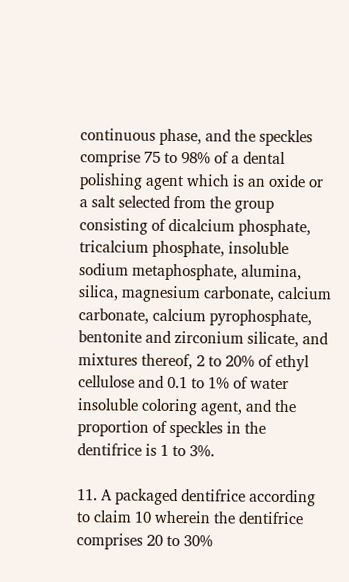continuous phase, and the speckles comprise 75 to 98% of a dental polishing agent which is an oxide or a salt selected from the group consisting of dicalcium phosphate, tricalcium phosphate, insoluble sodium metaphosphate, alumina, silica, magnesium carbonate, calcium carbonate, calcium pyrophosphate, bentonite and zirconium silicate, and mixtures thereof, 2 to 20% of ethyl cellulose and 0.1 to 1% of water insoluble coloring agent, and the proportion of speckles in the dentifrice is 1 to 3%.

11. A packaged dentifrice according to claim 10 wherein the dentifrice comprises 20 to 30%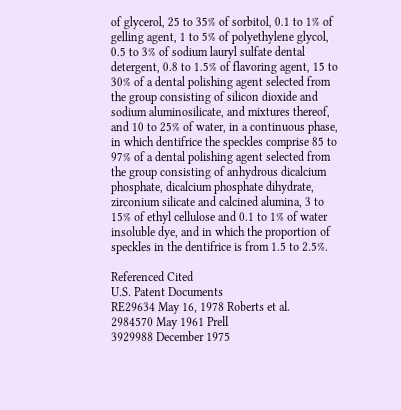of glycerol, 25 to 35% of sorbitol, 0.1 to 1% of gelling agent, 1 to 5% of polyethylene glycol, 0.5 to 3% of sodium lauryl sulfate dental detergent, 0.8 to 1.5% of flavoring agent, 15 to 30% of a dental polishing agent selected from the group consisting of silicon dioxide and sodium aluminosilicate, and mixtures thereof, and 10 to 25% of water, in a continuous phase, in which dentifrice the speckles comprise 85 to 97% of a dental polishing agent selected from the group consisting of anhydrous dicalcium phosphate, dicalcium phosphate dihydrate, zirconium silicate and calcined alumina, 3 to 15% of ethyl cellulose and 0.1 to 1% of water insoluble dye, and in which the proportion of speckles in the dentifrice is from 1.5 to 2.5%.

Referenced Cited
U.S. Patent Documents
RE29634 May 16, 1978 Roberts et al.
2984570 May 1961 Prell
3929988 December 1975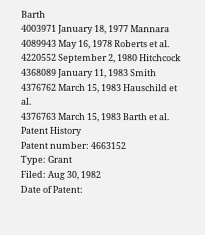Barth
4003971 January 18, 1977 Mannara
4089943 May 16, 1978 Roberts et al.
4220552 September 2, 1980 Hitchcock
4368089 January 11, 1983 Smith
4376762 March 15, 1983 Hauschild et al.
4376763 March 15, 1983 Barth et al.
Patent History
Patent number: 4663152
Type: Grant
Filed: Aug 30, 1982
Date of Patent: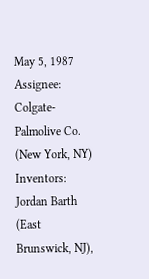May 5, 1987
Assignee: Colgate-Palmolive Co. (New York, NY)
Inventors: Jordan Barth (East Brunswick, NJ),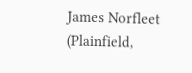James Norfleet (Plainfield,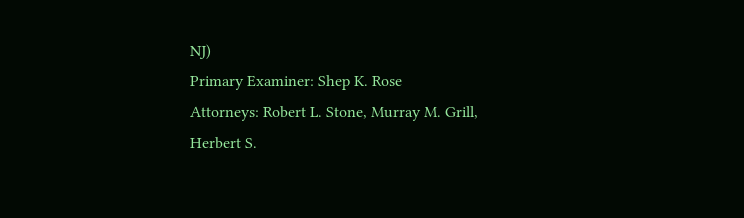NJ)
Primary Examiner: Shep K. Rose
Attorneys: Robert L. Stone, Murray M. Grill, Herbert S.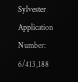Sylvester
Application Number: 6/413,188